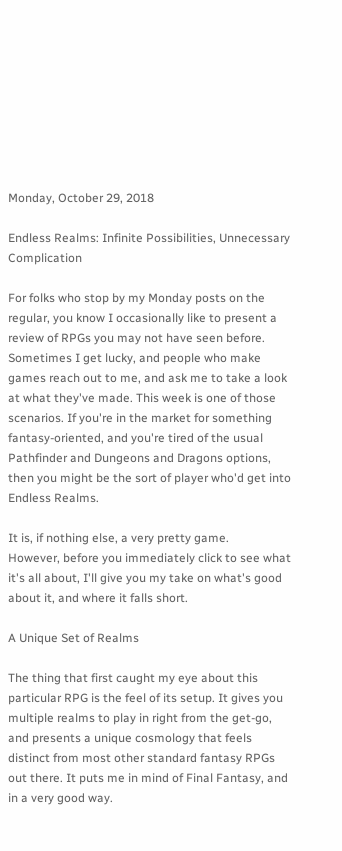Monday, October 29, 2018

Endless Realms: Infinite Possibilities, Unnecessary Complication

For folks who stop by my Monday posts on the regular, you know I occasionally like to present a review of RPGs you may not have seen before. Sometimes I get lucky, and people who make games reach out to me, and ask me to take a look at what they've made. This week is one of those scenarios. If you're in the market for something fantasy-oriented, and you're tired of the usual Pathfinder and Dungeons and Dragons options, then you might be the sort of player who'd get into Endless Realms.

It is, if nothing else, a very pretty game.
However, before you immediately click to see what it's all about, I'll give you my take on what's good about it, and where it falls short.

A Unique Set of Realms

The thing that first caught my eye about this particular RPG is the feel of its setup. It gives you multiple realms to play in right from the get-go, and presents a unique cosmology that feels distinct from most other standard fantasy RPGs out there. It puts me in mind of Final Fantasy, and in a very good way.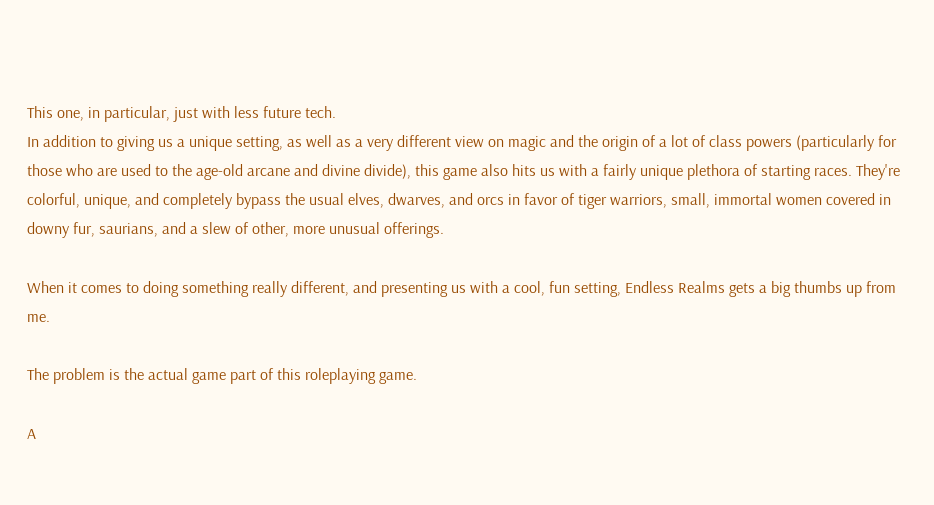This one, in particular, just with less future tech.
In addition to giving us a unique setting, as well as a very different view on magic and the origin of a lot of class powers (particularly for those who are used to the age-old arcane and divine divide), this game also hits us with a fairly unique plethora of starting races. They're colorful, unique, and completely bypass the usual elves, dwarves, and orcs in favor of tiger warriors, small, immortal women covered in downy fur, saurians, and a slew of other, more unusual offerings.

When it comes to doing something really different, and presenting us with a cool, fun setting, Endless Realms gets a big thumbs up from me.

The problem is the actual game part of this roleplaying game.

A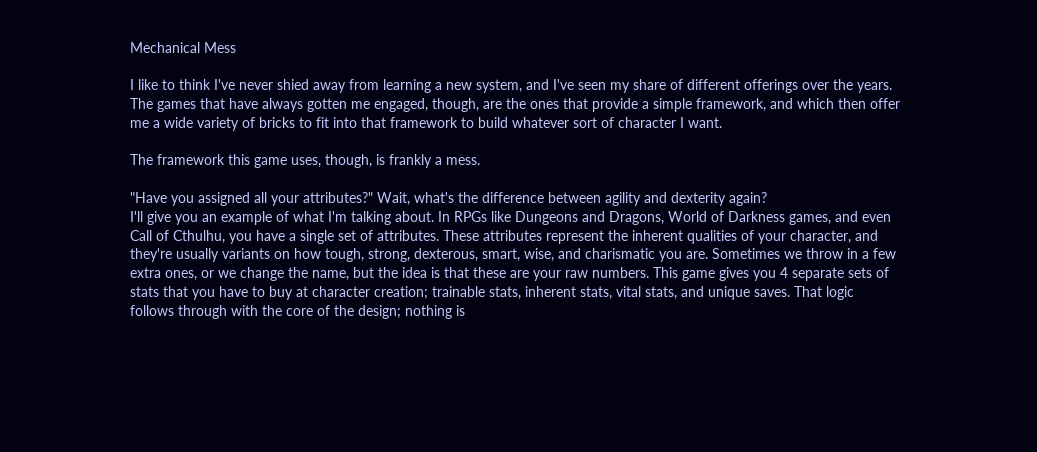Mechanical Mess

I like to think I've never shied away from learning a new system, and I've seen my share of different offerings over the years. The games that have always gotten me engaged, though, are the ones that provide a simple framework, and which then offer me a wide variety of bricks to fit into that framework to build whatever sort of character I want.

The framework this game uses, though, is frankly a mess.

"Have you assigned all your attributes?" Wait, what's the difference between agility and dexterity again?
I'll give you an example of what I'm talking about. In RPGs like Dungeons and Dragons, World of Darkness games, and even Call of Cthulhu, you have a single set of attributes. These attributes represent the inherent qualities of your character, and they're usually variants on how tough, strong, dexterous, smart, wise, and charismatic you are. Sometimes we throw in a few extra ones, or we change the name, but the idea is that these are your raw numbers. This game gives you 4 separate sets of stats that you have to buy at character creation; trainable stats, inherent stats, vital stats, and unique saves. That logic follows through with the core of the design; nothing is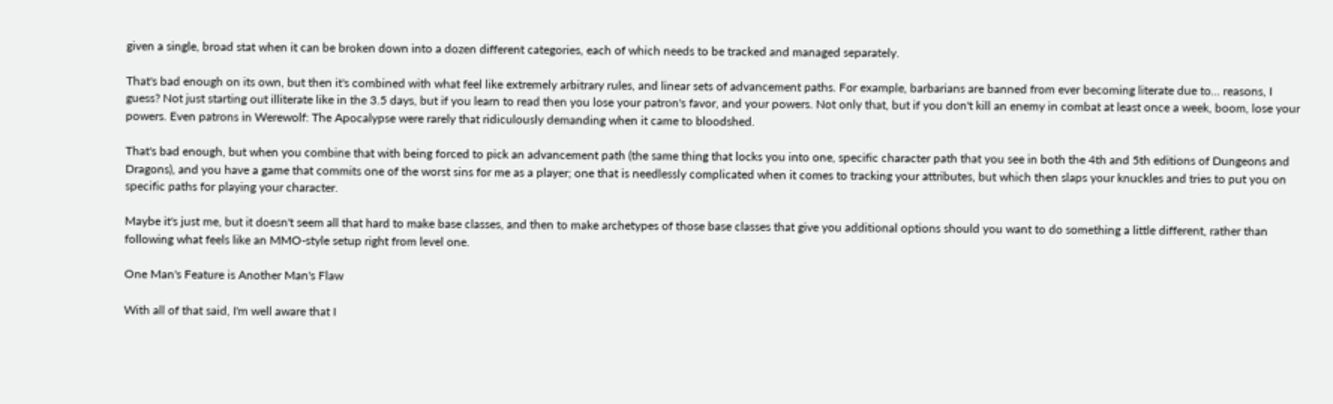given a single, broad stat when it can be broken down into a dozen different categories, each of which needs to be tracked and managed separately.

That's bad enough on its own, but then it's combined with what feel like extremely arbitrary rules, and linear sets of advancement paths. For example, barbarians are banned from ever becoming literate due to... reasons, I guess? Not just starting out illiterate like in the 3.5 days, but if you learn to read then you lose your patron's favor, and your powers. Not only that, but if you don't kill an enemy in combat at least once a week, boom, lose your powers. Even patrons in Werewolf: The Apocalypse were rarely that ridiculously demanding when it came to bloodshed.

That's bad enough, but when you combine that with being forced to pick an advancement path (the same thing that locks you into one, specific character path that you see in both the 4th and 5th editions of Dungeons and Dragons), and you have a game that commits one of the worst sins for me as a player; one that is needlessly complicated when it comes to tracking your attributes, but which then slaps your knuckles and tries to put you on specific paths for playing your character.

Maybe it's just me, but it doesn't seem all that hard to make base classes, and then to make archetypes of those base classes that give you additional options should you want to do something a little different, rather than following what feels like an MMO-style setup right from level one.

One Man's Feature is Another Man's Flaw

With all of that said, I'm well aware that I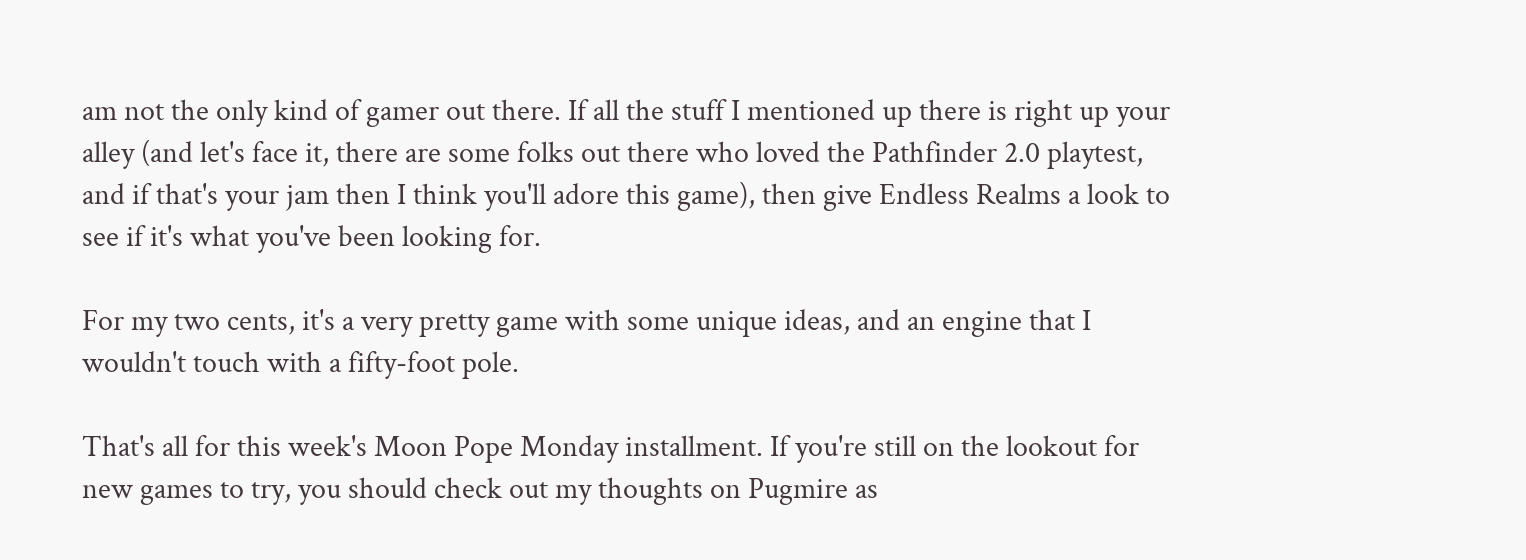am not the only kind of gamer out there. If all the stuff I mentioned up there is right up your alley (and let's face it, there are some folks out there who loved the Pathfinder 2.0 playtest, and if that's your jam then I think you'll adore this game), then give Endless Realms a look to see if it's what you've been looking for.

For my two cents, it's a very pretty game with some unique ideas, and an engine that I wouldn't touch with a fifty-foot pole.

That's all for this week's Moon Pope Monday installment. If you're still on the lookout for new games to try, you should check out my thoughts on Pugmire as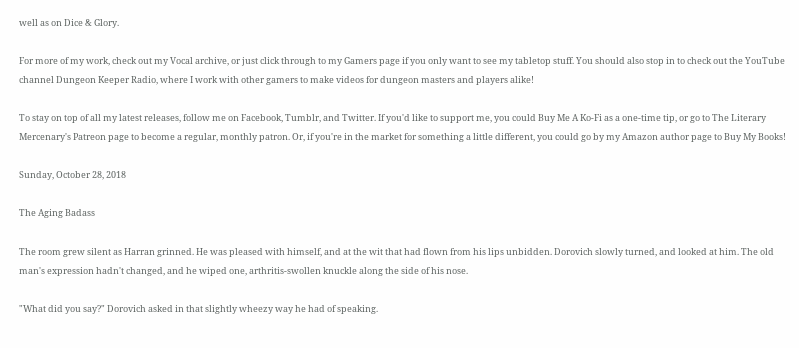well as on Dice & Glory.

For more of my work, check out my Vocal archive, or just click through to my Gamers page if you only want to see my tabletop stuff. You should also stop in to check out the YouTube channel Dungeon Keeper Radio, where I work with other gamers to make videos for dungeon masters and players alike!

To stay on top of all my latest releases, follow me on Facebook, Tumblr, and Twitter. If you'd like to support me, you could Buy Me A Ko-Fi as a one-time tip, or go to The Literary Mercenary's Patreon page to become a regular, monthly patron. Or, if you're in the market for something a little different, you could go by my Amazon author page to Buy My Books!

Sunday, October 28, 2018

The Aging Badass

The room grew silent as Harran grinned. He was pleased with himself, and at the wit that had flown from his lips unbidden. Dorovich slowly turned, and looked at him. The old man's expression hadn't changed, and he wiped one, arthritis-swollen knuckle along the side of his nose.

"What did you say?" Dorovich asked in that slightly wheezy way he had of speaking.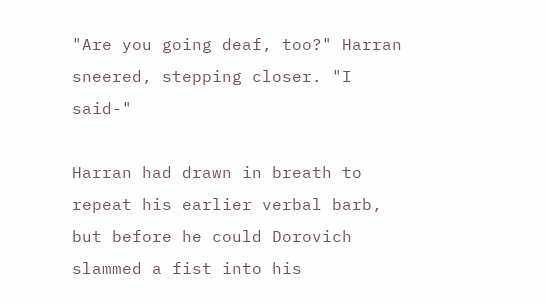"Are you going deaf, too?" Harran sneered, stepping closer. "I said-"

Harran had drawn in breath to repeat his earlier verbal barb, but before he could Dorovich slammed a fist into his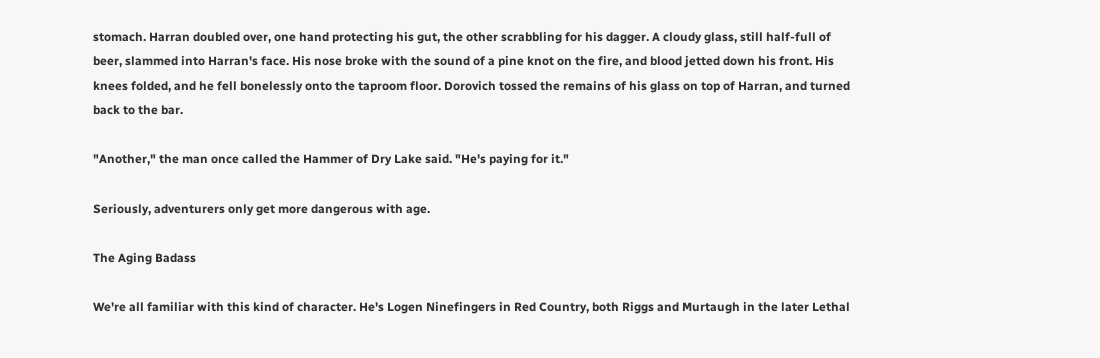stomach. Harran doubled over, one hand protecting his gut, the other scrabbling for his dagger. A cloudy glass, still half-full of beer, slammed into Harran's face. His nose broke with the sound of a pine knot on the fire, and blood jetted down his front. His knees folded, and he fell bonelessly onto the taproom floor. Dorovich tossed the remains of his glass on top of Harran, and turned back to the bar.

"Another," the man once called the Hammer of Dry Lake said. "He's paying for it."

Seriously, adventurers only get more dangerous with age.

The Aging Badass

We're all familiar with this kind of character. He's Logen Ninefingers in Red Country, both Riggs and Murtaugh in the later Lethal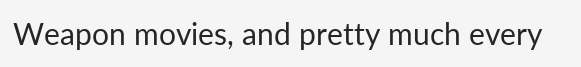Weapon movies, and pretty much every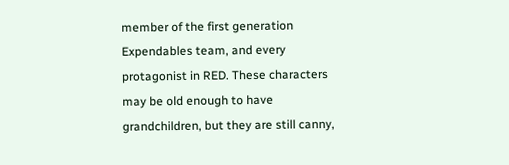member of the first generation Expendables team, and every protagonist in RED. These characters may be old enough to have grandchildren, but they are still canny,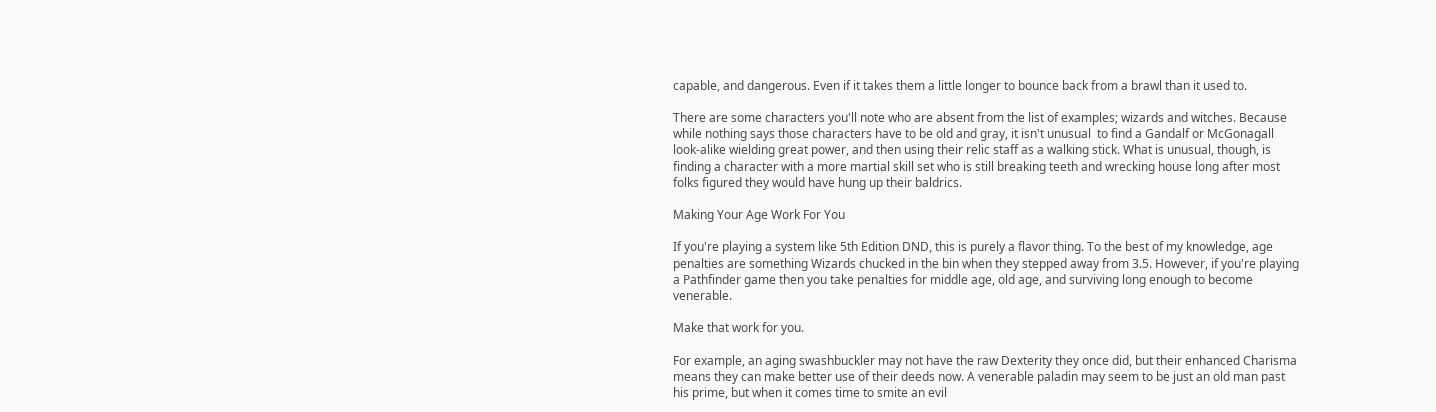capable, and dangerous. Even if it takes them a little longer to bounce back from a brawl than it used to.

There are some characters you'll note who are absent from the list of examples; wizards and witches. Because while nothing says those characters have to be old and gray, it isn't unusual  to find a Gandalf or McGonagall look-alike wielding great power, and then using their relic staff as a walking stick. What is unusual, though, is finding a character with a more martial skill set who is still breaking teeth and wrecking house long after most folks figured they would have hung up their baldrics.

Making Your Age Work For You

If you're playing a system like 5th Edition DND, this is purely a flavor thing. To the best of my knowledge, age penalties are something Wizards chucked in the bin when they stepped away from 3.5. However, if you're playing a Pathfinder game then you take penalties for middle age, old age, and surviving long enough to become venerable.

Make that work for you.

For example, an aging swashbuckler may not have the raw Dexterity they once did, but their enhanced Charisma means they can make better use of their deeds now. A venerable paladin may seem to be just an old man past his prime, but when it comes time to smite an evil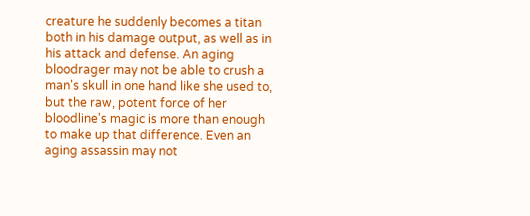creature he suddenly becomes a titan both in his damage output, as well as in his attack and defense. An aging bloodrager may not be able to crush a man's skull in one hand like she used to, but the raw, potent force of her bloodline's magic is more than enough to make up that difference. Even an aging assassin may not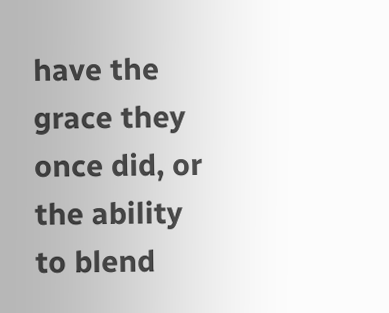have the grace they once did, or the ability to blend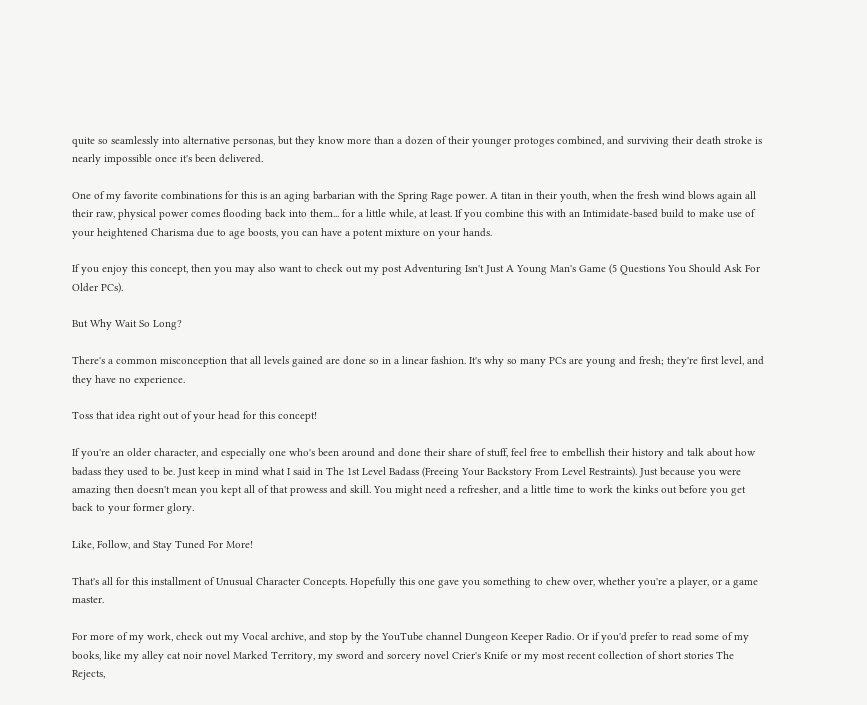quite so seamlessly into alternative personas, but they know more than a dozen of their younger protoges combined, and surviving their death stroke is nearly impossible once it's been delivered.

One of my favorite combinations for this is an aging barbarian with the Spring Rage power. A titan in their youth, when the fresh wind blows again all their raw, physical power comes flooding back into them... for a little while, at least. If you combine this with an Intimidate-based build to make use of your heightened Charisma due to age boosts, you can have a potent mixture on your hands.

If you enjoy this concept, then you may also want to check out my post Adventuring Isn't Just A Young Man's Game (5 Questions You Should Ask For Older PCs).

But Why Wait So Long?

There's a common misconception that all levels gained are done so in a linear fashion. It's why so many PCs are young and fresh; they're first level, and they have no experience.

Toss that idea right out of your head for this concept!

If you're an older character, and especially one who's been around and done their share of stuff, feel free to embellish their history and talk about how badass they used to be. Just keep in mind what I said in The 1st Level Badass (Freeing Your Backstory From Level Restraints). Just because you were amazing then doesn't mean you kept all of that prowess and skill. You might need a refresher, and a little time to work the kinks out before you get back to your former glory.

Like, Follow, and Stay Tuned For More!

That's all for this installment of Unusual Character Concepts. Hopefully this one gave you something to chew over, whether you're a player, or a game master.

For more of my work, check out my Vocal archive, and stop by the YouTube channel Dungeon Keeper Radio. Or if you'd prefer to read some of my books, like my alley cat noir novel Marked Territory, my sword and sorcery novel Crier's Knife or my most recent collection of short stories The Rejects,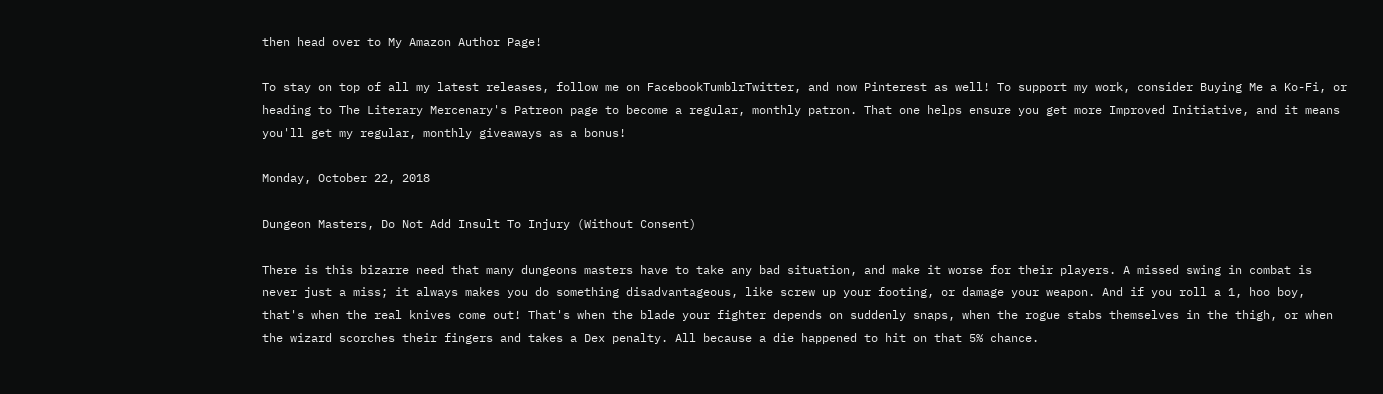then head over to My Amazon Author Page!

To stay on top of all my latest releases, follow me on FacebookTumblrTwitter, and now Pinterest as well! To support my work, consider Buying Me a Ko-Fi, or heading to The Literary Mercenary's Patreon page to become a regular, monthly patron. That one helps ensure you get more Improved Initiative, and it means you'll get my regular, monthly giveaways as a bonus!

Monday, October 22, 2018

Dungeon Masters, Do Not Add Insult To Injury (Without Consent)

There is this bizarre need that many dungeons masters have to take any bad situation, and make it worse for their players. A missed swing in combat is never just a miss; it always makes you do something disadvantageous, like screw up your footing, or damage your weapon. And if you roll a 1, hoo boy, that's when the real knives come out! That's when the blade your fighter depends on suddenly snaps, when the rogue stabs themselves in the thigh, or when the wizard scorches their fingers and takes a Dex penalty. All because a die happened to hit on that 5% chance.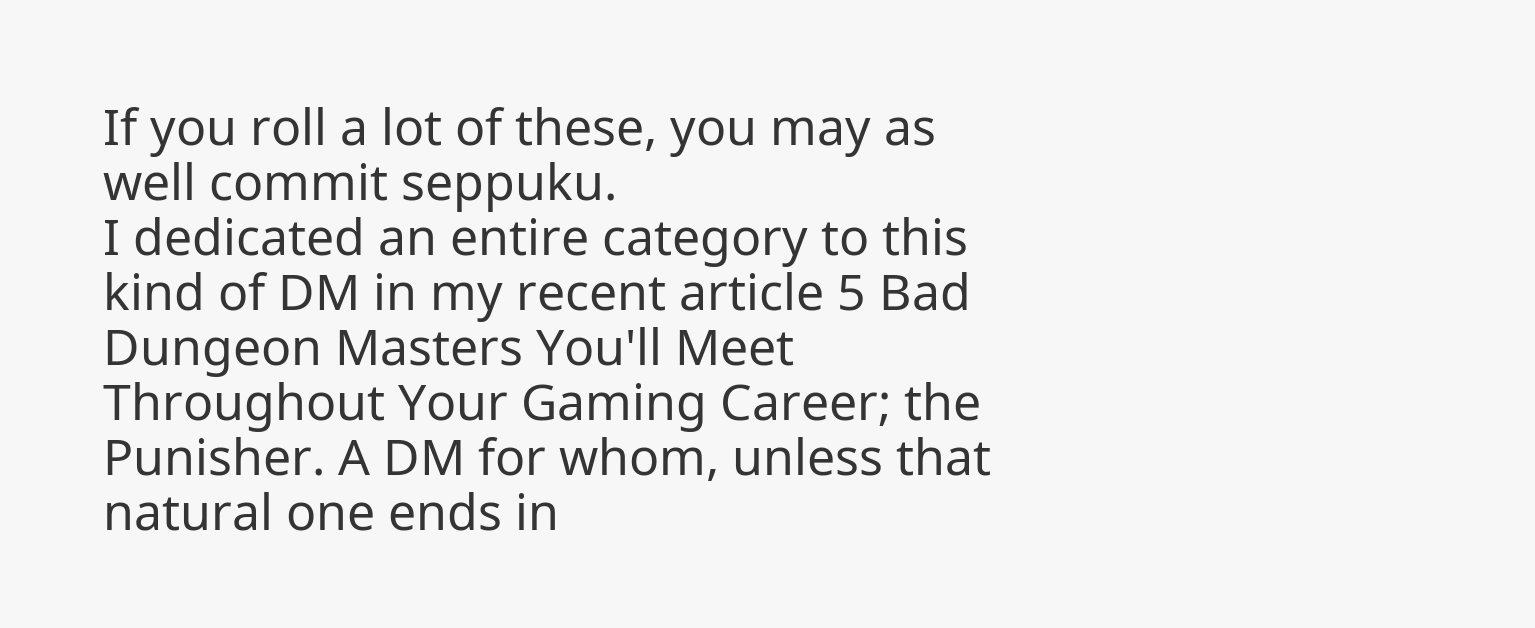If you roll a lot of these, you may as well commit seppuku.
I dedicated an entire category to this kind of DM in my recent article 5 Bad Dungeon Masters You'll Meet Throughout Your Gaming Career; the Punisher. A DM for whom, unless that natural one ends in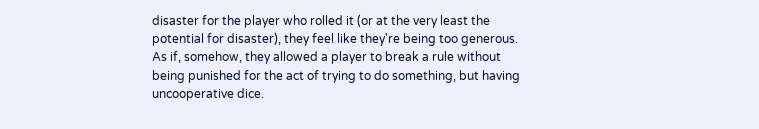disaster for the player who rolled it (or at the very least the potential for disaster), they feel like they're being too generous. As if, somehow, they allowed a player to break a rule without being punished for the act of trying to do something, but having uncooperative dice.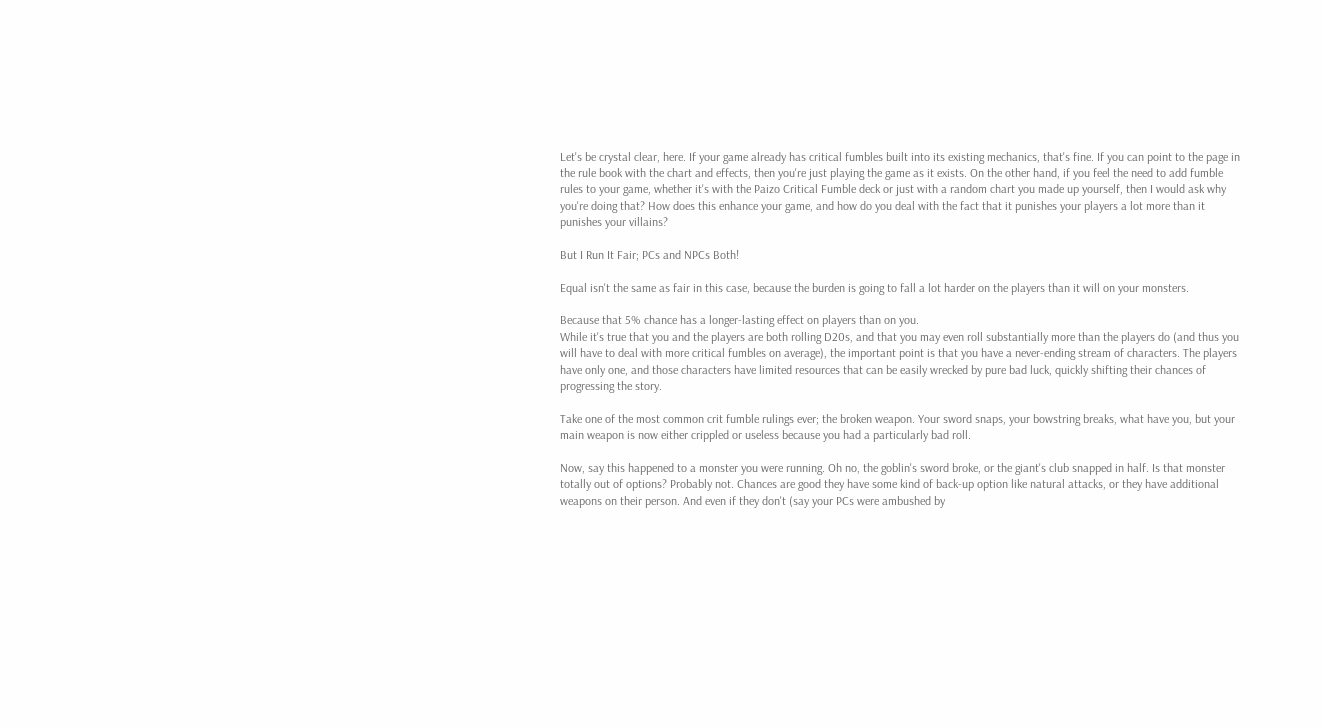Let's be crystal clear, here. If your game already has critical fumbles built into its existing mechanics, that's fine. If you can point to the page in the rule book with the chart and effects, then you're just playing the game as it exists. On the other hand, if you feel the need to add fumble rules to your game, whether it's with the Paizo Critical Fumble deck or just with a random chart you made up yourself, then I would ask why you're doing that? How does this enhance your game, and how do you deal with the fact that it punishes your players a lot more than it punishes your villains?

But I Run It Fair; PCs and NPCs Both!

Equal isn't the same as fair in this case, because the burden is going to fall a lot harder on the players than it will on your monsters.

Because that 5% chance has a longer-lasting effect on players than on you.
While it's true that you and the players are both rolling D20s, and that you may even roll substantially more than the players do (and thus you will have to deal with more critical fumbles on average), the important point is that you have a never-ending stream of characters. The players have only one, and those characters have limited resources that can be easily wrecked by pure bad luck, quickly shifting their chances of progressing the story.

Take one of the most common crit fumble rulings ever; the broken weapon. Your sword snaps, your bowstring breaks, what have you, but your main weapon is now either crippled or useless because you had a particularly bad roll.

Now, say this happened to a monster you were running. Oh no, the goblin's sword broke, or the giant's club snapped in half. Is that monster totally out of options? Probably not. Chances are good they have some kind of back-up option like natural attacks, or they have additional weapons on their person. And even if they don't (say your PCs were ambushed by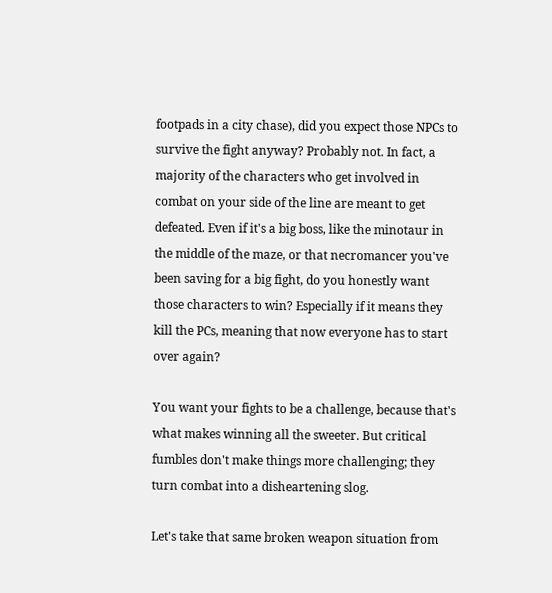footpads in a city chase), did you expect those NPCs to survive the fight anyway? Probably not. In fact, a majority of the characters who get involved in combat on your side of the line are meant to get defeated. Even if it's a big boss, like the minotaur in the middle of the maze, or that necromancer you've been saving for a big fight, do you honestly want those characters to win? Especially if it means they kill the PCs, meaning that now everyone has to start over again?

You want your fights to be a challenge, because that's what makes winning all the sweeter. But critical fumbles don't make things more challenging; they turn combat into a disheartening slog.

Let's take that same broken weapon situation from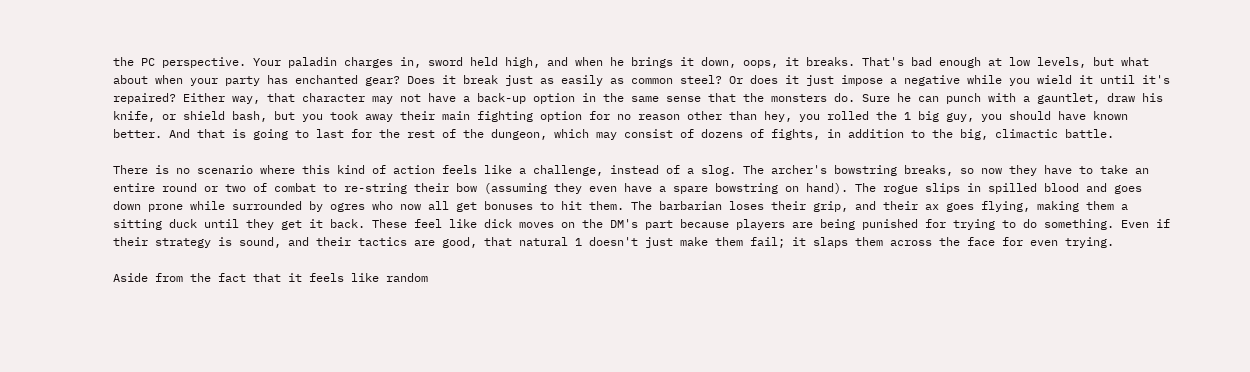the PC perspective. Your paladin charges in, sword held high, and when he brings it down, oops, it breaks. That's bad enough at low levels, but what about when your party has enchanted gear? Does it break just as easily as common steel? Or does it just impose a negative while you wield it until it's repaired? Either way, that character may not have a back-up option in the same sense that the monsters do. Sure he can punch with a gauntlet, draw his knife, or shield bash, but you took away their main fighting option for no reason other than hey, you rolled the 1 big guy, you should have known better. And that is going to last for the rest of the dungeon, which may consist of dozens of fights, in addition to the big, climactic battle.

There is no scenario where this kind of action feels like a challenge, instead of a slog. The archer's bowstring breaks, so now they have to take an entire round or two of combat to re-string their bow (assuming they even have a spare bowstring on hand). The rogue slips in spilled blood and goes down prone while surrounded by ogres who now all get bonuses to hit them. The barbarian loses their grip, and their ax goes flying, making them a sitting duck until they get it back. These feel like dick moves on the DM's part because players are being punished for trying to do something. Even if their strategy is sound, and their tactics are good, that natural 1 doesn't just make them fail; it slaps them across the face for even trying.

Aside from the fact that it feels like random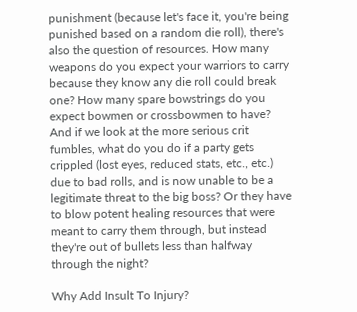punishment (because let's face it, you're being punished based on a random die roll), there's also the question of resources. How many weapons do you expect your warriors to carry because they know any die roll could break one? How many spare bowstrings do you expect bowmen or crossbowmen to have? And if we look at the more serious crit fumbles, what do you do if a party gets crippled (lost eyes, reduced stats, etc., etc.) due to bad rolls, and is now unable to be a legitimate threat to the big boss? Or they have to blow potent healing resources that were meant to carry them through, but instead they're out of bullets less than halfway through the night?

Why Add Insult To Injury?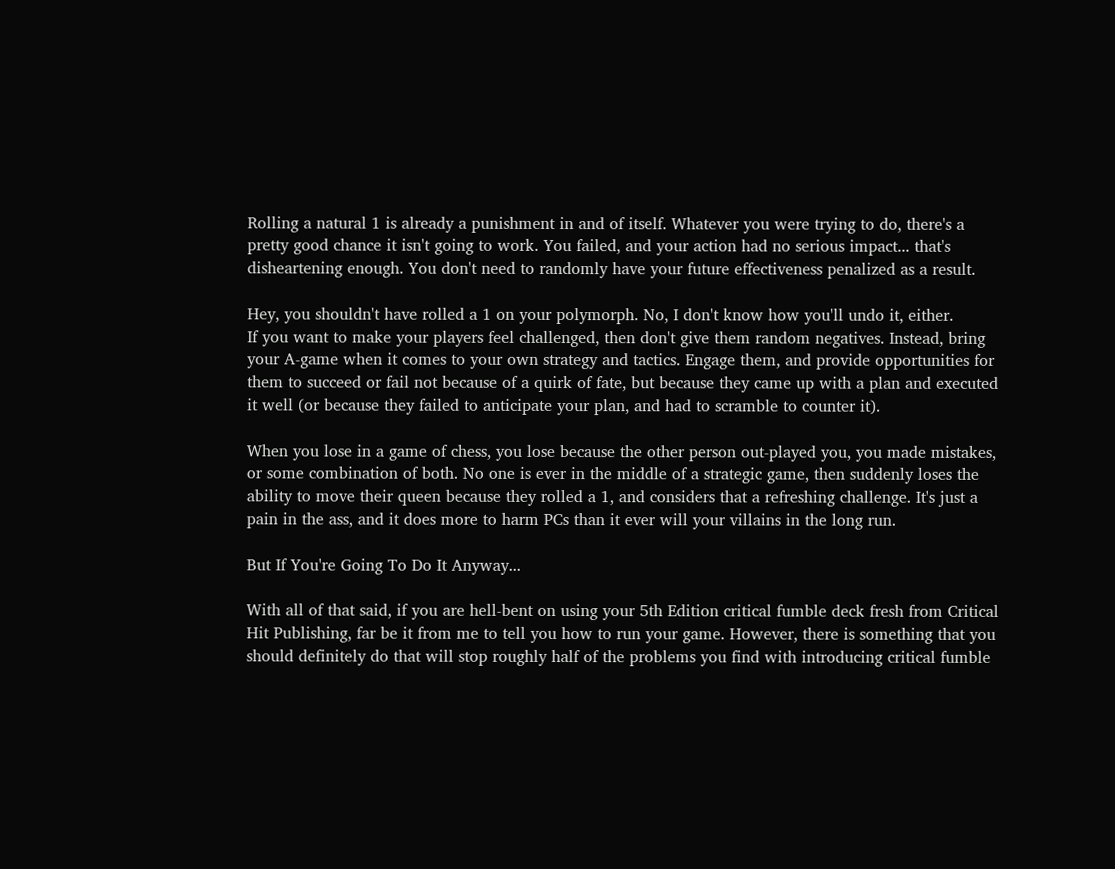Rolling a natural 1 is already a punishment in and of itself. Whatever you were trying to do, there's a pretty good chance it isn't going to work. You failed, and your action had no serious impact... that's disheartening enough. You don't need to randomly have your future effectiveness penalized as a result.

Hey, you shouldn't have rolled a 1 on your polymorph. No, I don't know how you'll undo it, either.
If you want to make your players feel challenged, then don't give them random negatives. Instead, bring your A-game when it comes to your own strategy and tactics. Engage them, and provide opportunities for them to succeed or fail not because of a quirk of fate, but because they came up with a plan and executed it well (or because they failed to anticipate your plan, and had to scramble to counter it).

When you lose in a game of chess, you lose because the other person out-played you, you made mistakes, or some combination of both. No one is ever in the middle of a strategic game, then suddenly loses the ability to move their queen because they rolled a 1, and considers that a refreshing challenge. It's just a pain in the ass, and it does more to harm PCs than it ever will your villains in the long run.

But If You're Going To Do It Anyway...

With all of that said, if you are hell-bent on using your 5th Edition critical fumble deck fresh from Critical Hit Publishing, far be it from me to tell you how to run your game. However, there is something that you should definitely do that will stop roughly half of the problems you find with introducing critical fumble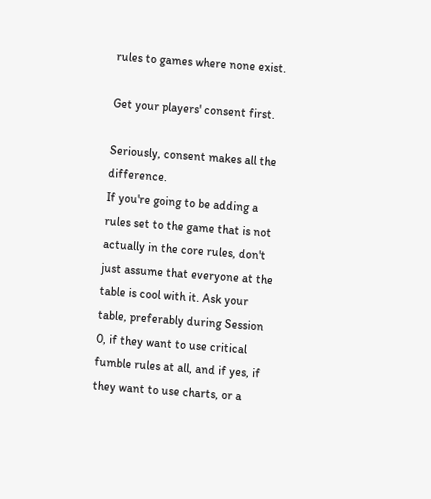rules to games where none exist.

Get your players' consent first.

Seriously, consent makes all the difference.
If you're going to be adding a rules set to the game that is not actually in the core rules, don't just assume that everyone at the table is cool with it. Ask your table, preferably during Session 0, if they want to use critical fumble rules at all, and if yes, if they want to use charts, or a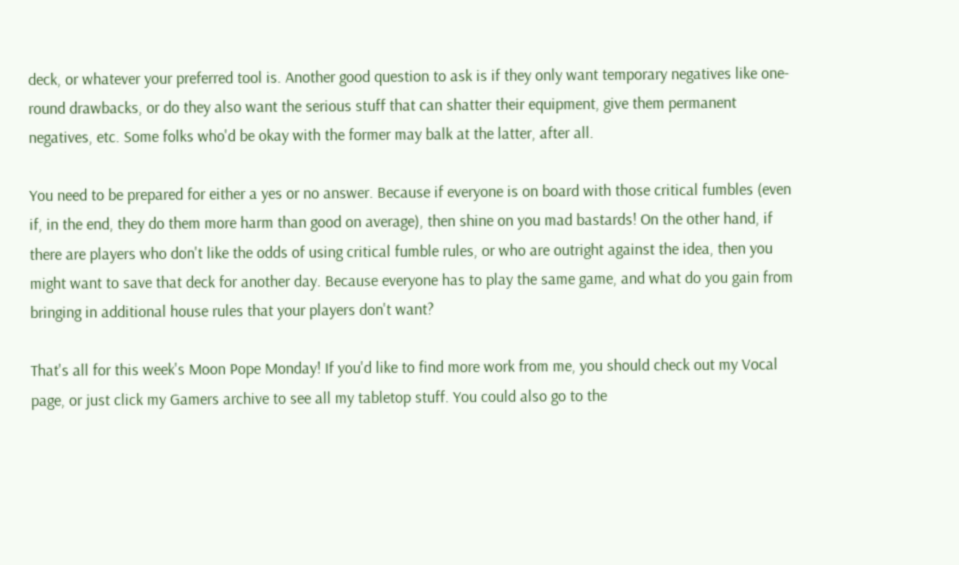deck, or whatever your preferred tool is. Another good question to ask is if they only want temporary negatives like one-round drawbacks, or do they also want the serious stuff that can shatter their equipment, give them permanent negatives, etc. Some folks who'd be okay with the former may balk at the latter, after all.

You need to be prepared for either a yes or no answer. Because if everyone is on board with those critical fumbles (even if, in the end, they do them more harm than good on average), then shine on you mad bastards! On the other hand, if there are players who don't like the odds of using critical fumble rules, or who are outright against the idea, then you might want to save that deck for another day. Because everyone has to play the same game, and what do you gain from bringing in additional house rules that your players don't want?

That's all for this week's Moon Pope Monday! If you'd like to find more work from me, you should check out my Vocal page, or just click my Gamers archive to see all my tabletop stuff. You could also go to the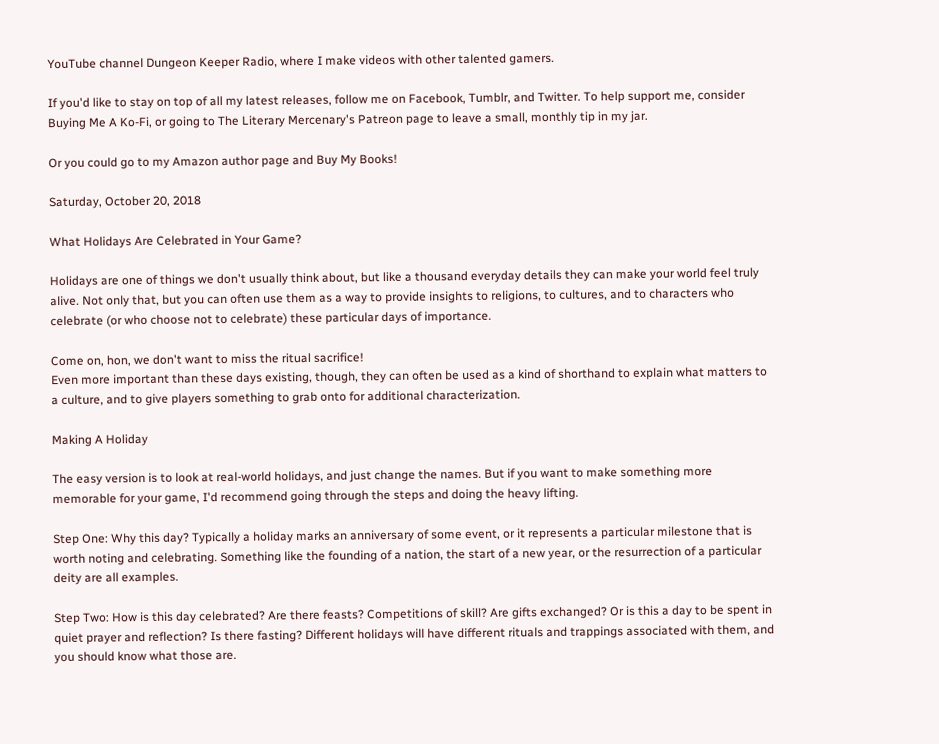YouTube channel Dungeon Keeper Radio, where I make videos with other talented gamers.

If you'd like to stay on top of all my latest releases, follow me on Facebook, Tumblr, and Twitter. To help support me, consider Buying Me A Ko-Fi, or going to The Literary Mercenary's Patreon page to leave a small, monthly tip in my jar.

Or you could go to my Amazon author page and Buy My Books!

Saturday, October 20, 2018

What Holidays Are Celebrated in Your Game?

Holidays are one of things we don't usually think about, but like a thousand everyday details they can make your world feel truly alive. Not only that, but you can often use them as a way to provide insights to religions, to cultures, and to characters who celebrate (or who choose not to celebrate) these particular days of importance.

Come on, hon, we don't want to miss the ritual sacrifice!
Even more important than these days existing, though, they can often be used as a kind of shorthand to explain what matters to a culture, and to give players something to grab onto for additional characterization.

Making A Holiday

The easy version is to look at real-world holidays, and just change the names. But if you want to make something more memorable for your game, I'd recommend going through the steps and doing the heavy lifting.

Step One: Why this day? Typically a holiday marks an anniversary of some event, or it represents a particular milestone that is worth noting and celebrating. Something like the founding of a nation, the start of a new year, or the resurrection of a particular deity are all examples.

Step Two: How is this day celebrated? Are there feasts? Competitions of skill? Are gifts exchanged? Or is this a day to be spent in quiet prayer and reflection? Is there fasting? Different holidays will have different rituals and trappings associated with them, and you should know what those are.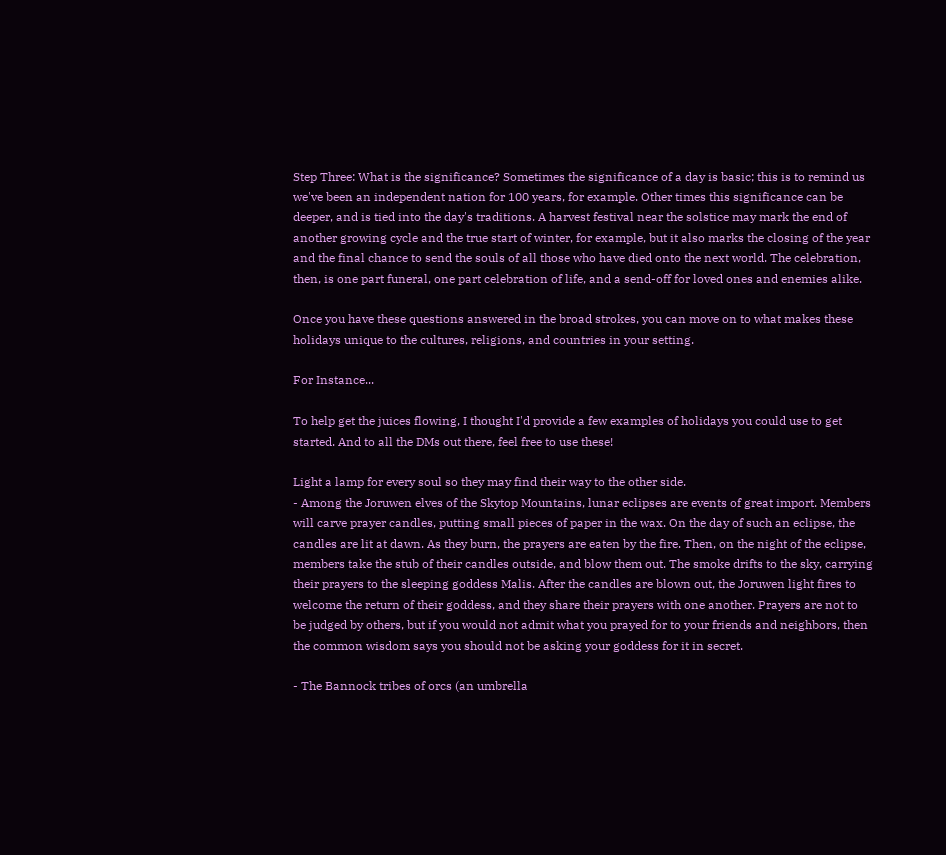Step Three: What is the significance? Sometimes the significance of a day is basic; this is to remind us we've been an independent nation for 100 years, for example. Other times this significance can be deeper, and is tied into the day's traditions. A harvest festival near the solstice may mark the end of another growing cycle and the true start of winter, for example, but it also marks the closing of the year and the final chance to send the souls of all those who have died onto the next world. The celebration, then, is one part funeral, one part celebration of life, and a send-off for loved ones and enemies alike.

Once you have these questions answered in the broad strokes, you can move on to what makes these holidays unique to the cultures, religions, and countries in your setting.

For Instance...

To help get the juices flowing, I thought I'd provide a few examples of holidays you could use to get started. And to all the DMs out there, feel free to use these!

Light a lamp for every soul so they may find their way to the other side.
- Among the Joruwen elves of the Skytop Mountains, lunar eclipses are events of great import. Members will carve prayer candles, putting small pieces of paper in the wax. On the day of such an eclipse, the candles are lit at dawn. As they burn, the prayers are eaten by the fire. Then, on the night of the eclipse, members take the stub of their candles outside, and blow them out. The smoke drifts to the sky, carrying their prayers to the sleeping goddess Malis. After the candles are blown out, the Joruwen light fires to welcome the return of their goddess, and they share their prayers with one another. Prayers are not to be judged by others, but if you would not admit what you prayed for to your friends and neighbors, then the common wisdom says you should not be asking your goddess for it in secret.

- The Bannock tribes of orcs (an umbrella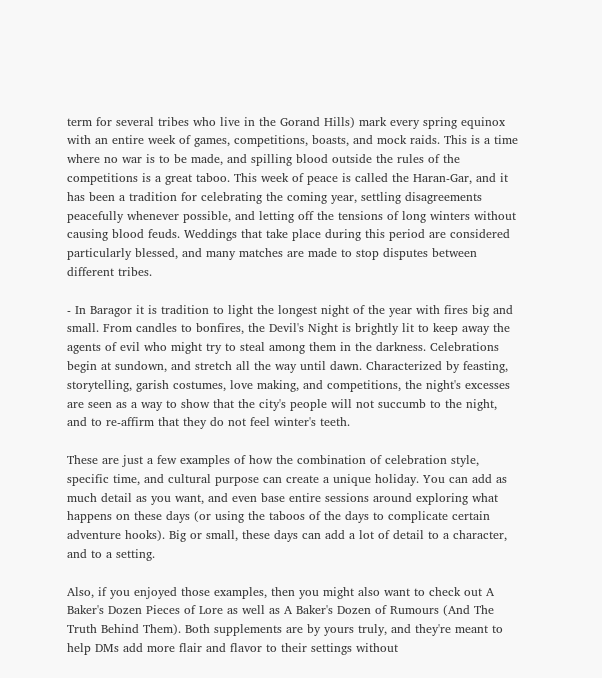term for several tribes who live in the Gorand Hills) mark every spring equinox with an entire week of games, competitions, boasts, and mock raids. This is a time where no war is to be made, and spilling blood outside the rules of the competitions is a great taboo. This week of peace is called the Haran-Gar, and it has been a tradition for celebrating the coming year, settling disagreements peacefully whenever possible, and letting off the tensions of long winters without causing blood feuds. Weddings that take place during this period are considered particularly blessed, and many matches are made to stop disputes between different tribes.

- In Baragor it is tradition to light the longest night of the year with fires big and small. From candles to bonfires, the Devil's Night is brightly lit to keep away the agents of evil who might try to steal among them in the darkness. Celebrations begin at sundown, and stretch all the way until dawn. Characterized by feasting, storytelling, garish costumes, love making, and competitions, the night's excesses are seen as a way to show that the city's people will not succumb to the night, and to re-affirm that they do not feel winter's teeth.

These are just a few examples of how the combination of celebration style, specific time, and cultural purpose can create a unique holiday. You can add as much detail as you want, and even base entire sessions around exploring what happens on these days (or using the taboos of the days to complicate certain adventure hooks). Big or small, these days can add a lot of detail to a character, and to a setting.

Also, if you enjoyed those examples, then you might also want to check out A Baker's Dozen Pieces of Lore as well as A Baker's Dozen of Rumours (And The Truth Behind Them). Both supplements are by yours truly, and they're meant to help DMs add more flair and flavor to their settings without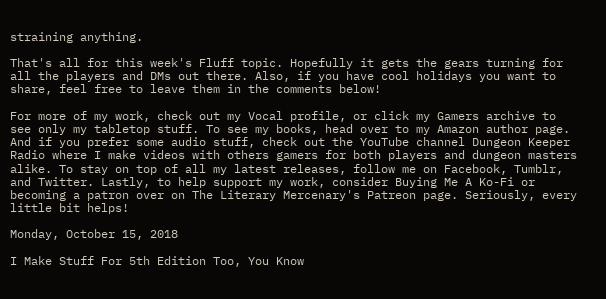straining anything.

That's all for this week's Fluff topic. Hopefully it gets the gears turning for all the players and DMs out there. Also, if you have cool holidays you want to share, feel free to leave them in the comments below!

For more of my work, check out my Vocal profile, or click my Gamers archive to see only my tabletop stuff. To see my books, head over to my Amazon author page. And if you prefer some audio stuff, check out the YouTube channel Dungeon Keeper Radio where I make videos with others gamers for both players and dungeon masters alike. To stay on top of all my latest releases, follow me on Facebook, Tumblr, and Twitter. Lastly, to help support my work, consider Buying Me A Ko-Fi or becoming a patron over on The Literary Mercenary's Patreon page. Seriously, every little bit helps!

Monday, October 15, 2018

I Make Stuff For 5th Edition Too, You Know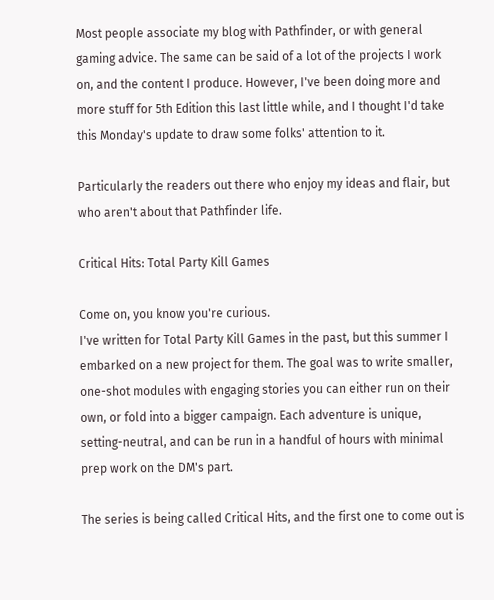Most people associate my blog with Pathfinder, or with general gaming advice. The same can be said of a lot of the projects I work on, and the content I produce. However, I've been doing more and more stuff for 5th Edition this last little while, and I thought I'd take this Monday's update to draw some folks' attention to it.

Particularly the readers out there who enjoy my ideas and flair, but who aren't about that Pathfinder life.

Critical Hits: Total Party Kill Games

Come on, you know you're curious.
I've written for Total Party Kill Games in the past, but this summer I embarked on a new project for them. The goal was to write smaller, one-shot modules with engaging stories you can either run on their own, or fold into a bigger campaign. Each adventure is unique, setting-neutral, and can be run in a handful of hours with minimal prep work on the DM's part.

The series is being called Critical Hits, and the first one to come out is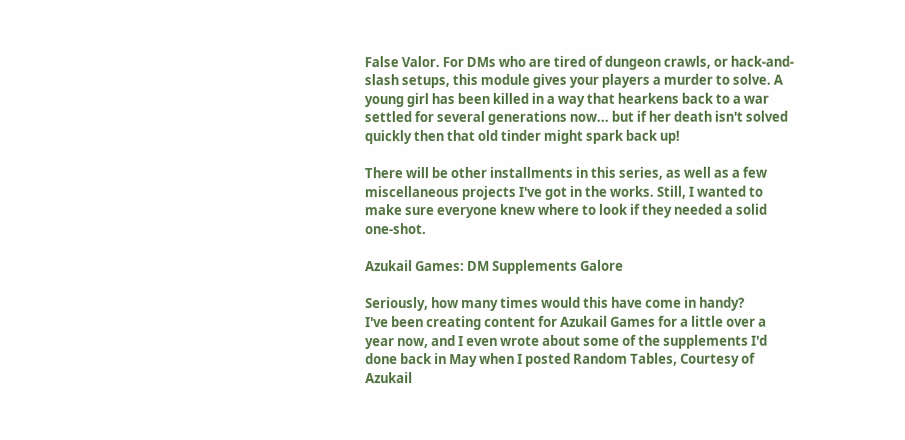False Valor. For DMs who are tired of dungeon crawls, or hack-and-slash setups, this module gives your players a murder to solve. A young girl has been killed in a way that hearkens back to a war settled for several generations now... but if her death isn't solved quickly then that old tinder might spark back up!

There will be other installments in this series, as well as a few miscellaneous projects I've got in the works. Still, I wanted to make sure everyone knew where to look if they needed a solid one-shot.

Azukail Games: DM Supplements Galore

Seriously, how many times would this have come in handy?
I've been creating content for Azukail Games for a little over a year now, and I even wrote about some of the supplements I'd done back in May when I posted Random Tables, Courtesy of Azukail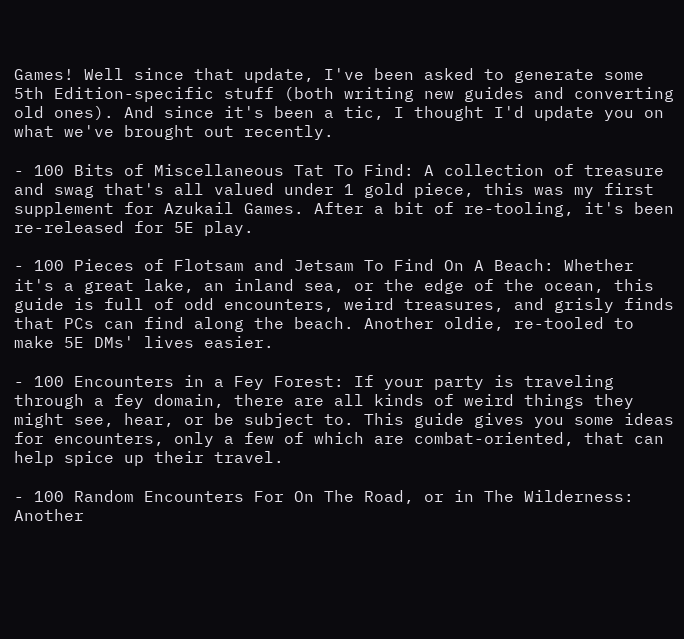Games! Well since that update, I've been asked to generate some 5th Edition-specific stuff (both writing new guides and converting old ones). And since it's been a tic, I thought I'd update you on what we've brought out recently.

- 100 Bits of Miscellaneous Tat To Find: A collection of treasure and swag that's all valued under 1 gold piece, this was my first supplement for Azukail Games. After a bit of re-tooling, it's been re-released for 5E play.

- 100 Pieces of Flotsam and Jetsam To Find On A Beach: Whether it's a great lake, an inland sea, or the edge of the ocean, this guide is full of odd encounters, weird treasures, and grisly finds that PCs can find along the beach. Another oldie, re-tooled to make 5E DMs' lives easier.

- 100 Encounters in a Fey Forest: If your party is traveling through a fey domain, there are all kinds of weird things they might see, hear, or be subject to. This guide gives you some ideas for encounters, only a few of which are combat-oriented, that can help spice up their travel.

- 100 Random Encounters For On The Road, or in The Wilderness: Another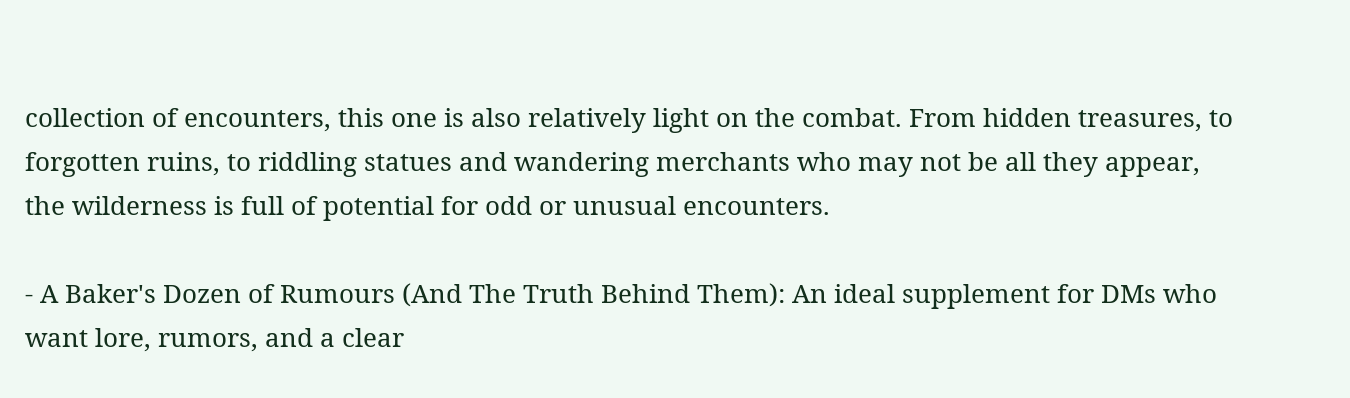collection of encounters, this one is also relatively light on the combat. From hidden treasures, to forgotten ruins, to riddling statues and wandering merchants who may not be all they appear, the wilderness is full of potential for odd or unusual encounters.

- A Baker's Dozen of Rumours (And The Truth Behind Them): An ideal supplement for DMs who want lore, rumors, and a clear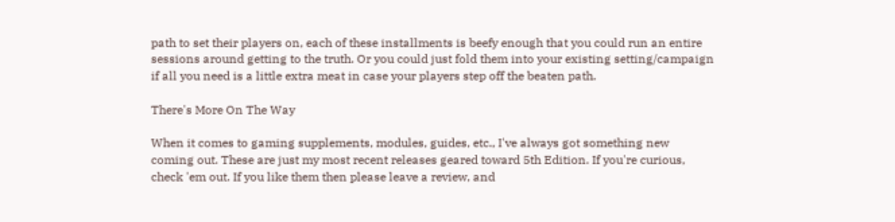path to set their players on, each of these installments is beefy enough that you could run an entire sessions around getting to the truth. Or you could just fold them into your existing setting/campaign if all you need is a little extra meat in case your players step off the beaten path.

There's More On The Way

When it comes to gaming supplements, modules, guides, etc., I've always got something new coming out. These are just my most recent releases geared toward 5th Edition. If you're curious, check 'em out. If you like them then please leave a review, and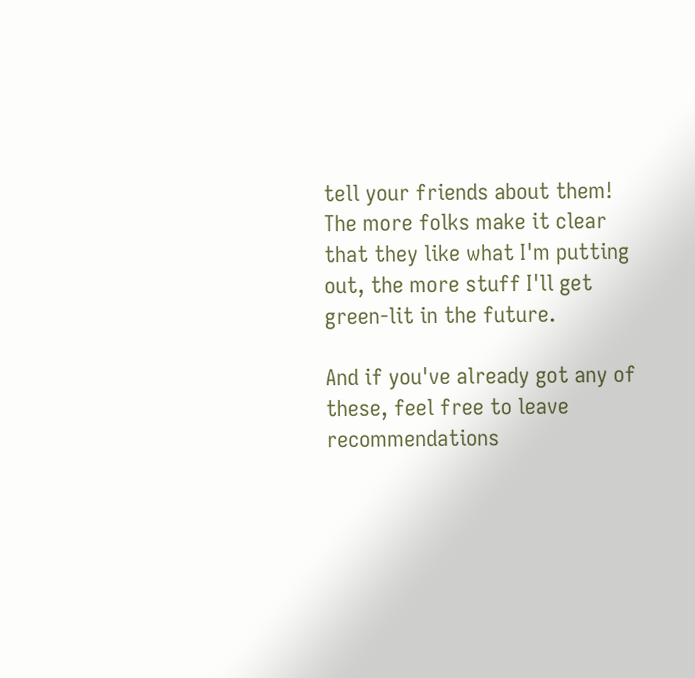tell your friends about them! The more folks make it clear that they like what I'm putting out, the more stuff I'll get green-lit in the future.

And if you've already got any of these, feel free to leave recommendations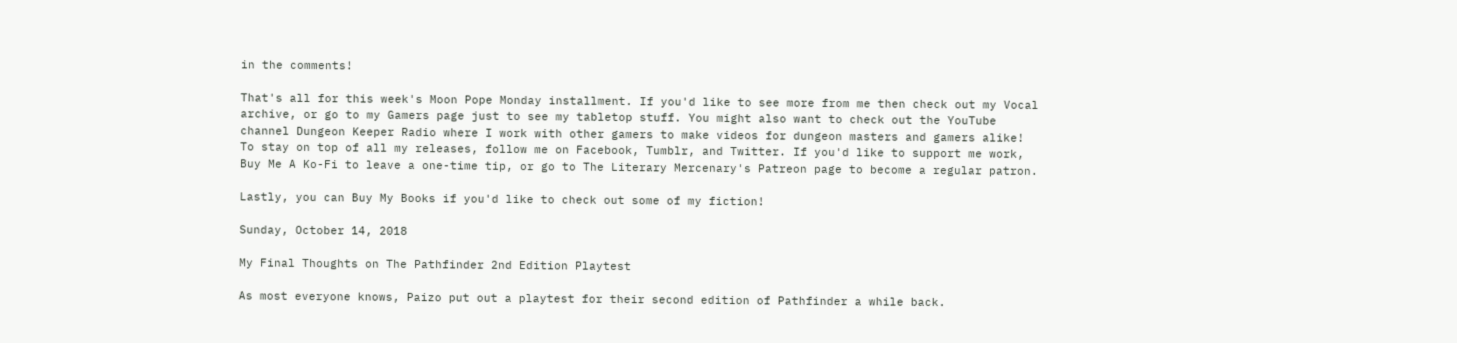in the comments!

That's all for this week's Moon Pope Monday installment. If you'd like to see more from me then check out my Vocal archive, or go to my Gamers page just to see my tabletop stuff. You might also want to check out the YouTube channel Dungeon Keeper Radio where I work with other gamers to make videos for dungeon masters and gamers alike! To stay on top of all my releases, follow me on Facebook, Tumblr, and Twitter. If you'd like to support me work, Buy Me A Ko-Fi to leave a one-time tip, or go to The Literary Mercenary's Patreon page to become a regular patron.

Lastly, you can Buy My Books if you'd like to check out some of my fiction!

Sunday, October 14, 2018

My Final Thoughts on The Pathfinder 2nd Edition Playtest

As most everyone knows, Paizo put out a playtest for their second edition of Pathfinder a while back.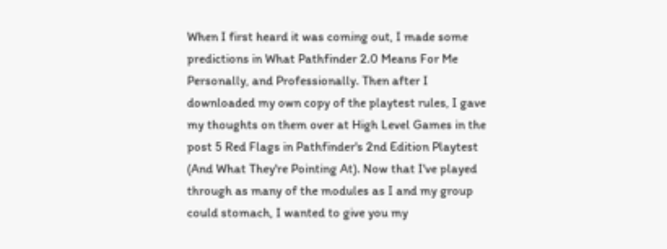When I first heard it was coming out, I made some predictions in What Pathfinder 2.0 Means For Me Personally, and Professionally. Then after I downloaded my own copy of the playtest rules, I gave my thoughts on them over at High Level Games in the post 5 Red Flags in Pathfinder's 2nd Edition Playtest (And What They're Pointing At). Now that I've played through as many of the modules as I and my group could stomach, I wanted to give you my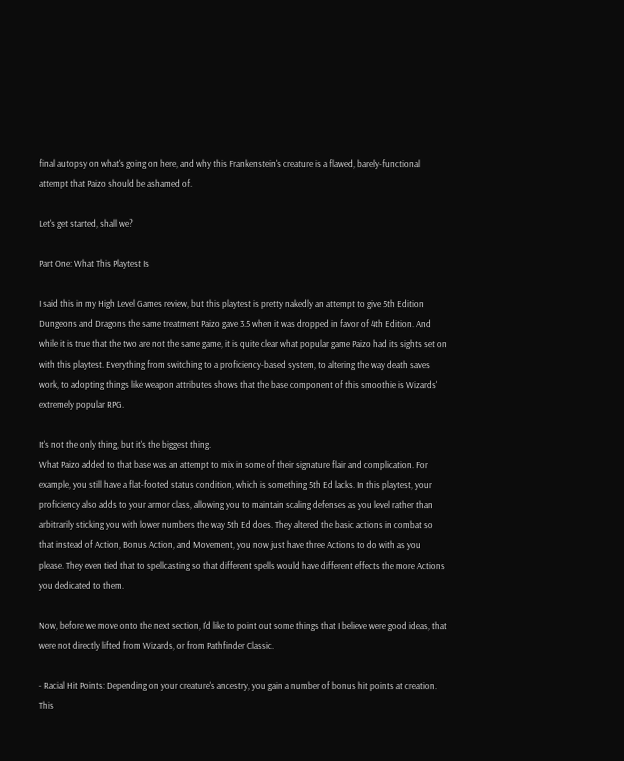final autopsy on what's going on here, and why this Frankenstein's creature is a flawed, barely-functional attempt that Paizo should be ashamed of.

Let's get started, shall we?

Part One: What This Playtest Is

I said this in my High Level Games review, but this playtest is pretty nakedly an attempt to give 5th Edition Dungeons and Dragons the same treatment Paizo gave 3.5 when it was dropped in favor of 4th Edition. And while it is true that the two are not the same game, it is quite clear what popular game Paizo had its sights set on with this playtest. Everything from switching to a proficiency-based system, to altering the way death saves work, to adopting things like weapon attributes shows that the base component of this smoothie is Wizards' extremely popular RPG.

It's not the only thing, but it's the biggest thing.
What Paizo added to that base was an attempt to mix in some of their signature flair and complication. For example, you still have a flat-footed status condition, which is something 5th Ed lacks. In this playtest, your proficiency also adds to your armor class, allowing you to maintain scaling defenses as you level rather than arbitrarily sticking you with lower numbers the way 5th Ed does. They altered the basic actions in combat so that instead of Action, Bonus Action, and Movement, you now just have three Actions to do with as you please. They even tied that to spellcasting so that different spells would have different effects the more Actions you dedicated to them.

Now, before we move onto the next section, I'd like to point out some things that I believe were good ideas, that were not directly lifted from Wizards, or from Pathfinder Classic.

- Racial Hit Points: Depending on your creature's ancestry, you gain a number of bonus hit points at creation. This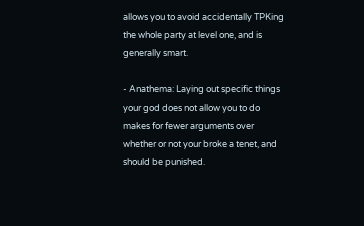allows you to avoid accidentally TPKing the whole party at level one, and is generally smart.

- Anathema: Laying out specific things your god does not allow you to do makes for fewer arguments over whether or not your broke a tenet, and should be punished.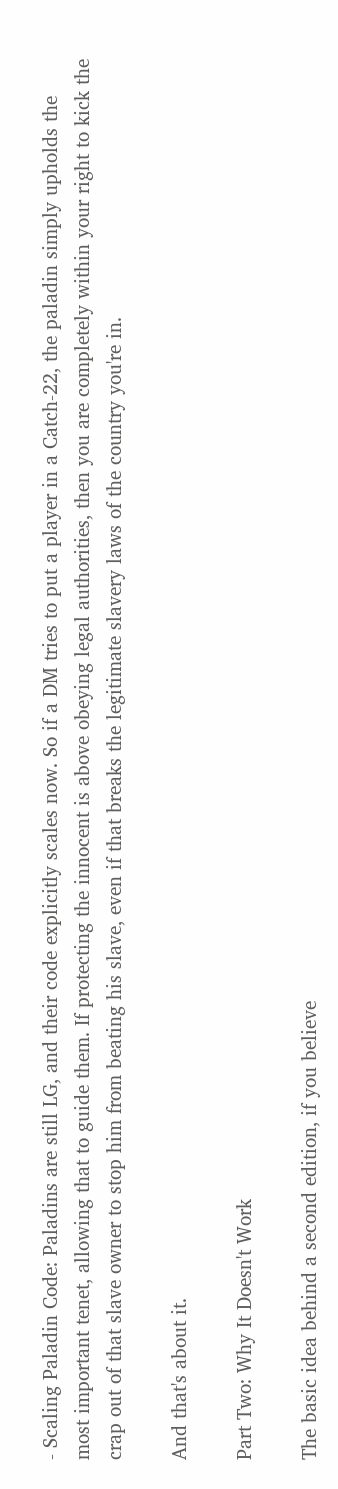- Scaling Paladin Code: Paladins are still LG, and their code explicitly scales now. So if a DM tries to put a player in a Catch-22, the paladin simply upholds the most important tenet, allowing that to guide them. If protecting the innocent is above obeying legal authorities, then you are completely within your right to kick the crap out of that slave owner to stop him from beating his slave, even if that breaks the legitimate slavery laws of the country you're in.

And that's about it.

Part Two: Why It Doesn't Work

The basic idea behind a second edition, if you believe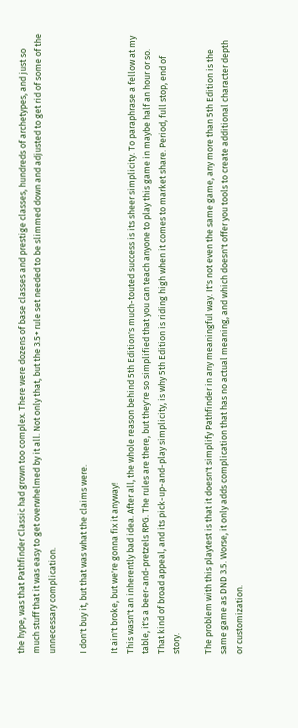the hype, was that Pathfinder Classic had grown too complex. There were dozens of base classes and prestige classes, hundreds of archetypes, and just so much stuff that it was easy to get overwhelmed by it all. Not only that, but the 3.5+ rule set needed to be slimmed down and adjusted to get rid of some of the unnecessary complication.

I don't buy it, but that was what the claims were.

It ain't broke, but we're gonna fix it anyway!
This wasn't an inherently bad idea. After all, the whole reason behind 5th Edition's much-touted success is its sheer simplicity. To paraphrase a fellow at my table, it's a beer-and-pretzels RPG. The rules are there, but they're so simplified that you can teach anyone to play this game in maybe half an hour or so. That kind of broad appeal, and its pick-up-and-play simplicity, is why 5th Edition is riding high when it comes to market share. Period, full stop, end of story.

The problem with this playtest is that it doesn't simplify Pathfinder in any meaningful way. It's not even the same game, any more than 5th Edition is the same game as DND 3.5. Worse, it only adds complication that has no actual meaning, and which doesn't offer you tools to create additional character depth or customization.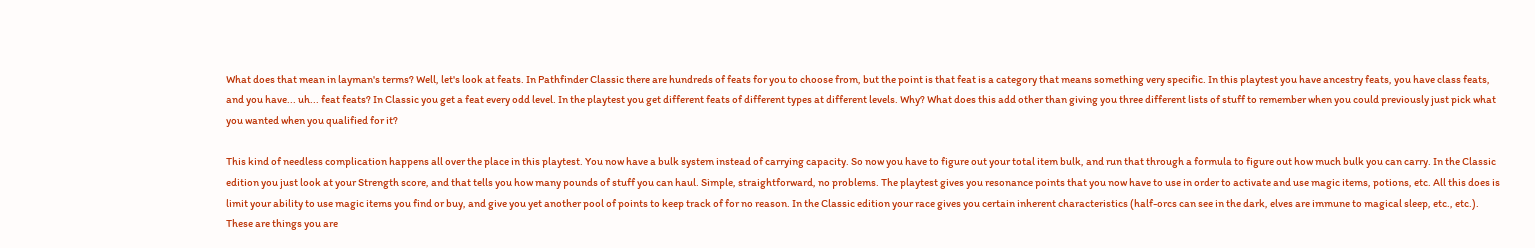What does that mean in layman's terms? Well, let's look at feats. In Pathfinder Classic there are hundreds of feats for you to choose from, but the point is that feat is a category that means something very specific. In this playtest you have ancestry feats, you have class feats, and you have... uh... feat feats? In Classic you get a feat every odd level. In the playtest you get different feats of different types at different levels. Why? What does this add other than giving you three different lists of stuff to remember when you could previously just pick what you wanted when you qualified for it?

This kind of needless complication happens all over the place in this playtest. You now have a bulk system instead of carrying capacity. So now you have to figure out your total item bulk, and run that through a formula to figure out how much bulk you can carry. In the Classic edition you just look at your Strength score, and that tells you how many pounds of stuff you can haul. Simple, straightforward, no problems. The playtest gives you resonance points that you now have to use in order to activate and use magic items, potions, etc. All this does is limit your ability to use magic items you find or buy, and give you yet another pool of points to keep track of for no reason. In the Classic edition your race gives you certain inherent characteristics (half-orcs can see in the dark, elves are immune to magical sleep, etc., etc.). These are things you are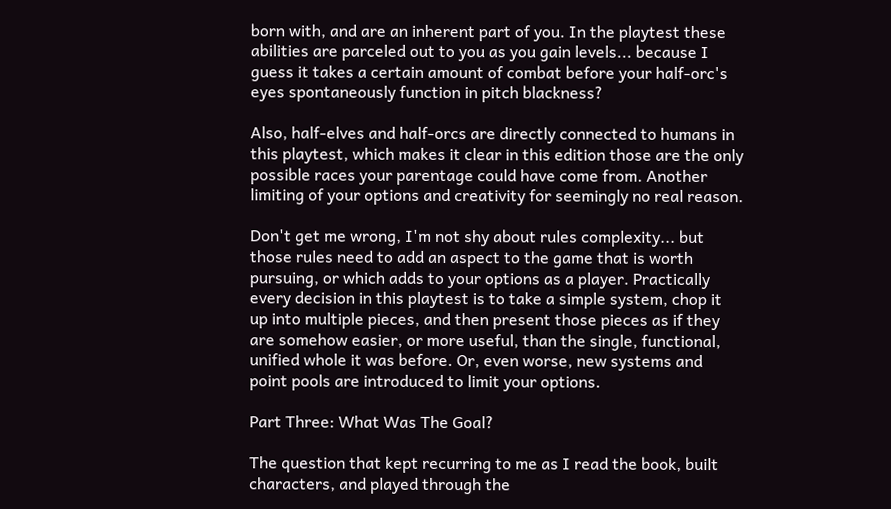born with, and are an inherent part of you. In the playtest these abilities are parceled out to you as you gain levels... because I guess it takes a certain amount of combat before your half-orc's eyes spontaneously function in pitch blackness?

Also, half-elves and half-orcs are directly connected to humans in this playtest, which makes it clear in this edition those are the only possible races your parentage could have come from. Another limiting of your options and creativity for seemingly no real reason.

Don't get me wrong, I'm not shy about rules complexity... but those rules need to add an aspect to the game that is worth pursuing, or which adds to your options as a player. Practically every decision in this playtest is to take a simple system, chop it up into multiple pieces, and then present those pieces as if they are somehow easier, or more useful, than the single, functional, unified whole it was before. Or, even worse, new systems and point pools are introduced to limit your options.

Part Three: What Was The Goal?

The question that kept recurring to me as I read the book, built characters, and played through the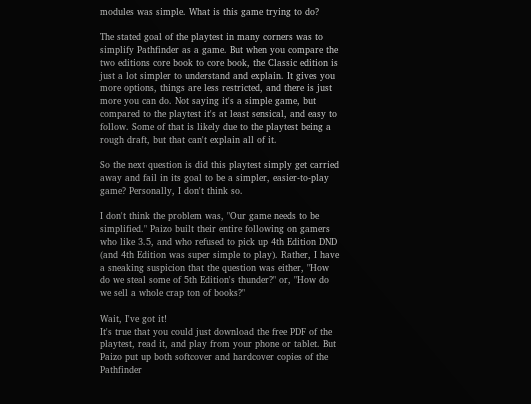modules was simple. What is this game trying to do?

The stated goal of the playtest in many corners was to simplify Pathfinder as a game. But when you compare the two editions core book to core book, the Classic edition is just a lot simpler to understand and explain. It gives you more options, things are less restricted, and there is just more you can do. Not saying it's a simple game, but compared to the playtest it's at least sensical, and easy to follow. Some of that is likely due to the playtest being a rough draft, but that can't explain all of it.

So the next question is did this playtest simply get carried away and fail in its goal to be a simpler, easier-to-play game? Personally, I don't think so.

I don't think the problem was, "Our game needs to be simplified." Paizo built their entire following on gamers who like 3.5, and who refused to pick up 4th Edition DND (and 4th Edition was super simple to play). Rather, I have a sneaking suspicion that the question was either, "How do we steal some of 5th Edition's thunder?" or, "How do we sell a whole crap ton of books?"

Wait, I've got it!
It's true that you could just download the free PDF of the playtest, read it, and play from your phone or tablet. But Paizo put up both softcover and hardcover copies of the Pathfinder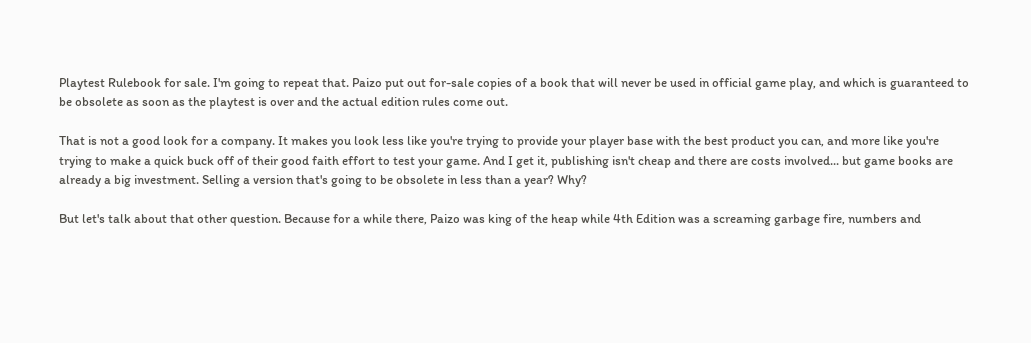Playtest Rulebook for sale. I'm going to repeat that. Paizo put out for-sale copies of a book that will never be used in official game play, and which is guaranteed to be obsolete as soon as the playtest is over and the actual edition rules come out.

That is not a good look for a company. It makes you look less like you're trying to provide your player base with the best product you can, and more like you're trying to make a quick buck off of their good faith effort to test your game. And I get it, publishing isn't cheap and there are costs involved... but game books are already a big investment. Selling a version that's going to be obsolete in less than a year? Why?

But let's talk about that other question. Because for a while there, Paizo was king of the heap while 4th Edition was a screaming garbage fire, numbers and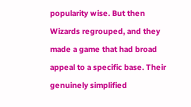popularity wise. But then Wizards regrouped, and they made a game that had broad appeal to a specific base. Their genuinely simplified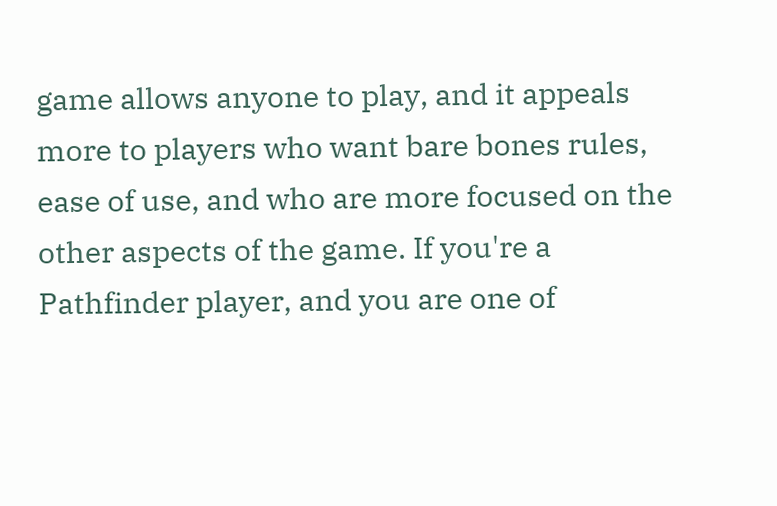game allows anyone to play, and it appeals more to players who want bare bones rules, ease of use, and who are more focused on the other aspects of the game. If you're a Pathfinder player, and you are one of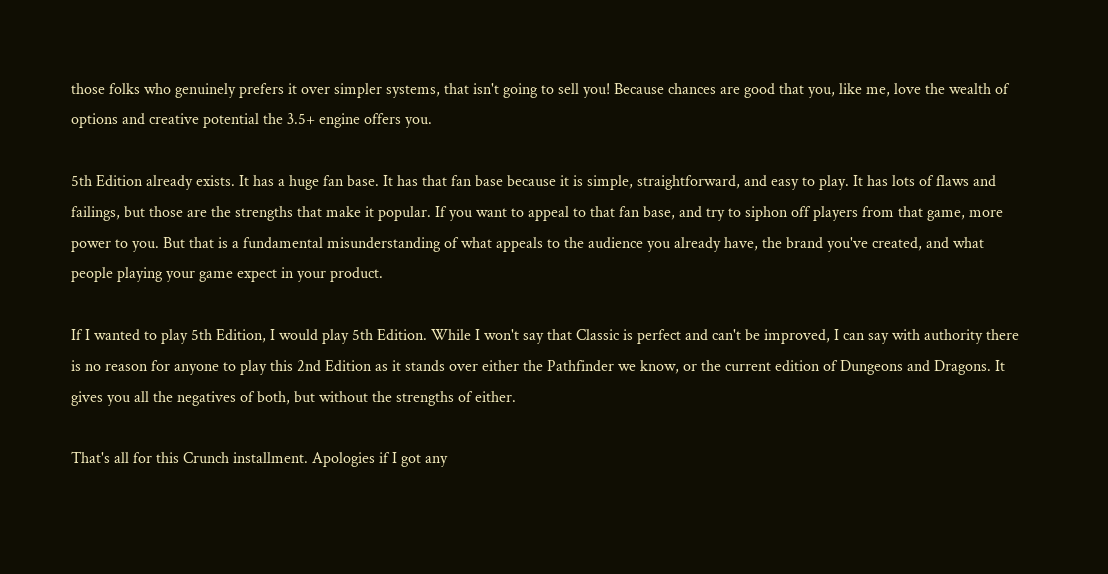those folks who genuinely prefers it over simpler systems, that isn't going to sell you! Because chances are good that you, like me, love the wealth of options and creative potential the 3.5+ engine offers you.

5th Edition already exists. It has a huge fan base. It has that fan base because it is simple, straightforward, and easy to play. It has lots of flaws and failings, but those are the strengths that make it popular. If you want to appeal to that fan base, and try to siphon off players from that game, more power to you. But that is a fundamental misunderstanding of what appeals to the audience you already have, the brand you've created, and what people playing your game expect in your product.

If I wanted to play 5th Edition, I would play 5th Edition. While I won't say that Classic is perfect and can't be improved, I can say with authority there is no reason for anyone to play this 2nd Edition as it stands over either the Pathfinder we know, or the current edition of Dungeons and Dragons. It gives you all the negatives of both, but without the strengths of either.

That's all for this Crunch installment. Apologies if I got any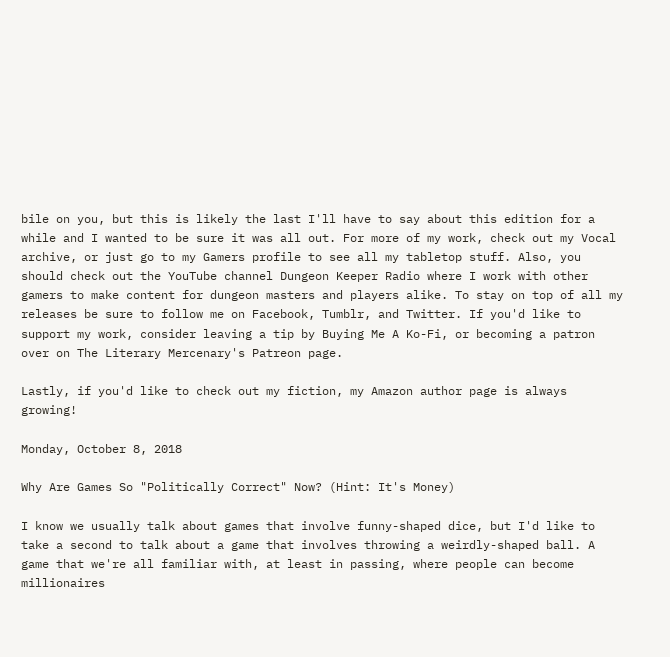bile on you, but this is likely the last I'll have to say about this edition for a while and I wanted to be sure it was all out. For more of my work, check out my Vocal archive, or just go to my Gamers profile to see all my tabletop stuff. Also, you should check out the YouTube channel Dungeon Keeper Radio where I work with other gamers to make content for dungeon masters and players alike. To stay on top of all my releases be sure to follow me on Facebook, Tumblr, and Twitter. If you'd like to support my work, consider leaving a tip by Buying Me A Ko-Fi, or becoming a patron over on The Literary Mercenary's Patreon page.

Lastly, if you'd like to check out my fiction, my Amazon author page is always growing!

Monday, October 8, 2018

Why Are Games So "Politically Correct" Now? (Hint: It's Money)

I know we usually talk about games that involve funny-shaped dice, but I'd like to take a second to talk about a game that involves throwing a weirdly-shaped ball. A game that we're all familiar with, at least in passing, where people can become millionaires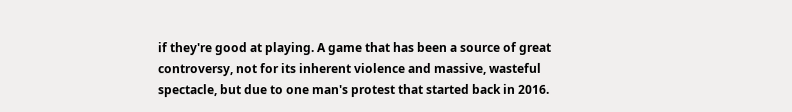if they're good at playing. A game that has been a source of great controversy, not for its inherent violence and massive, wasteful spectacle, but due to one man's protest that started back in 2016.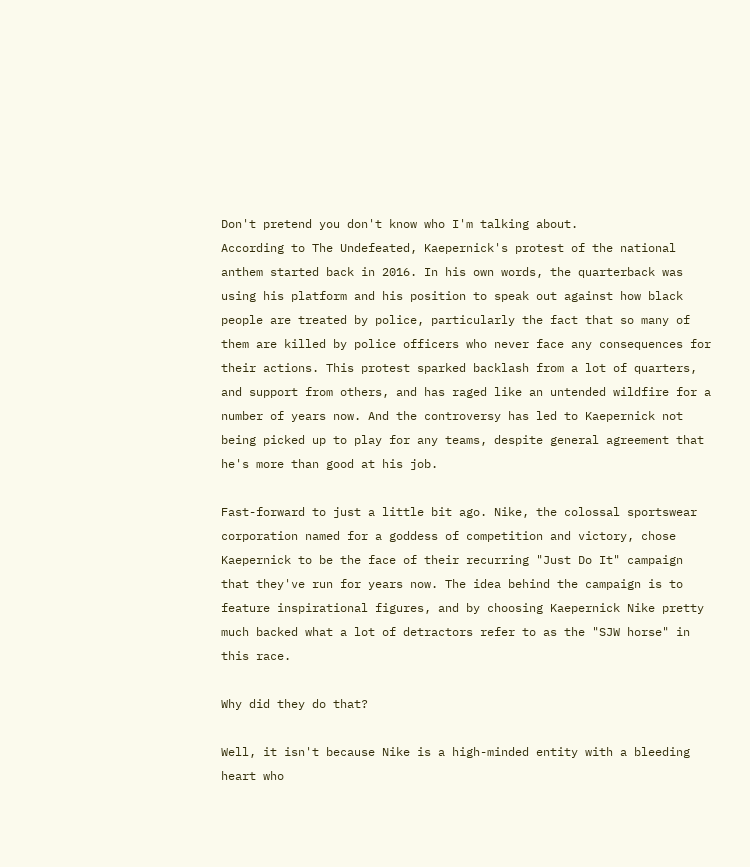Don't pretend you don't know who I'm talking about.
According to The Undefeated, Kaepernick's protest of the national anthem started back in 2016. In his own words, the quarterback was using his platform and his position to speak out against how black people are treated by police, particularly the fact that so many of them are killed by police officers who never face any consequences for their actions. This protest sparked backlash from a lot of quarters, and support from others, and has raged like an untended wildfire for a number of years now. And the controversy has led to Kaepernick not being picked up to play for any teams, despite general agreement that he's more than good at his job.

Fast-forward to just a little bit ago. Nike, the colossal sportswear corporation named for a goddess of competition and victory, chose Kaepernick to be the face of their recurring "Just Do It" campaign that they've run for years now. The idea behind the campaign is to feature inspirational figures, and by choosing Kaepernick Nike pretty much backed what a lot of detractors refer to as the "SJW horse" in this race.

Why did they do that?

Well, it isn't because Nike is a high-minded entity with a bleeding heart who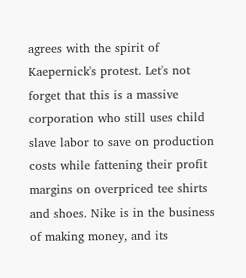agrees with the spirit of Kaepernick's protest. Let's not forget that this is a massive corporation who still uses child slave labor to save on production costs while fattening their profit margins on overpriced tee shirts and shoes. Nike is in the business of making money, and its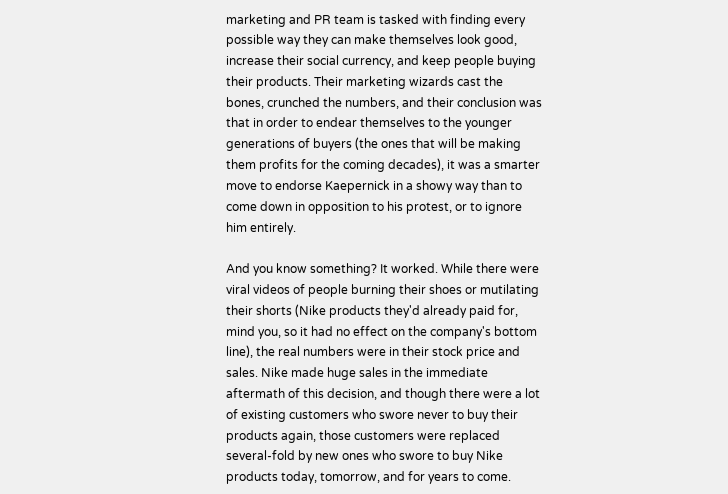marketing and PR team is tasked with finding every possible way they can make themselves look good, increase their social currency, and keep people buying their products. Their marketing wizards cast the bones, crunched the numbers, and their conclusion was that in order to endear themselves to the younger generations of buyers (the ones that will be making them profits for the coming decades), it was a smarter move to endorse Kaepernick in a showy way than to come down in opposition to his protest, or to ignore him entirely.

And you know something? It worked. While there were viral videos of people burning their shoes or mutilating their shorts (Nike products they'd already paid for, mind you, so it had no effect on the company's bottom line), the real numbers were in their stock price and sales. Nike made huge sales in the immediate aftermath of this decision, and though there were a lot of existing customers who swore never to buy their products again, those customers were replaced several-fold by new ones who swore to buy Nike products today, tomorrow, and for years to come.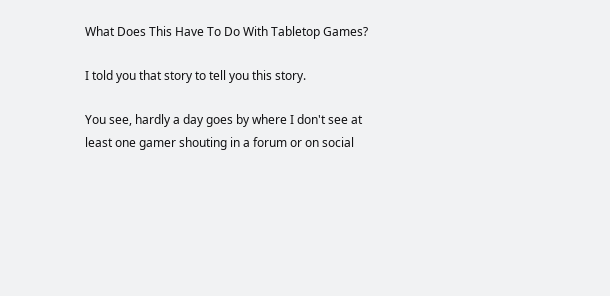What Does This Have To Do With Tabletop Games?

I told you that story to tell you this story.

You see, hardly a day goes by where I don't see at least one gamer shouting in a forum or on social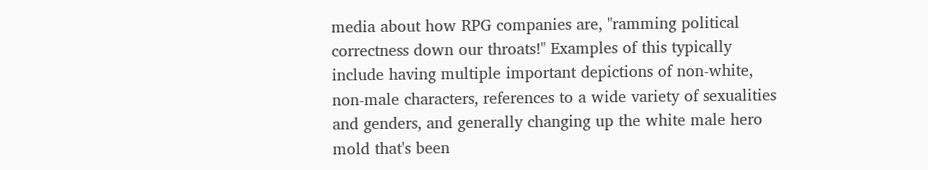media about how RPG companies are, "ramming political correctness down our throats!" Examples of this typically include having multiple important depictions of non-white, non-male characters, references to a wide variety of sexualities and genders, and generally changing up the white male hero mold that's been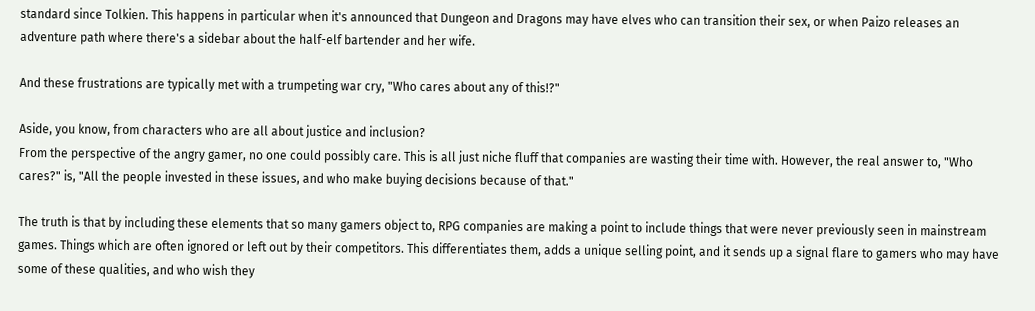standard since Tolkien. This happens in particular when it's announced that Dungeon and Dragons may have elves who can transition their sex, or when Paizo releases an adventure path where there's a sidebar about the half-elf bartender and her wife.

And these frustrations are typically met with a trumpeting war cry, "Who cares about any of this!?"

Aside, you know, from characters who are all about justice and inclusion?
From the perspective of the angry gamer, no one could possibly care. This is all just niche fluff that companies are wasting their time with. However, the real answer to, "Who cares?" is, "All the people invested in these issues, and who make buying decisions because of that."

The truth is that by including these elements that so many gamers object to, RPG companies are making a point to include things that were never previously seen in mainstream games. Things which are often ignored or left out by their competitors. This differentiates them, adds a unique selling point, and it sends up a signal flare to gamers who may have some of these qualities, and who wish they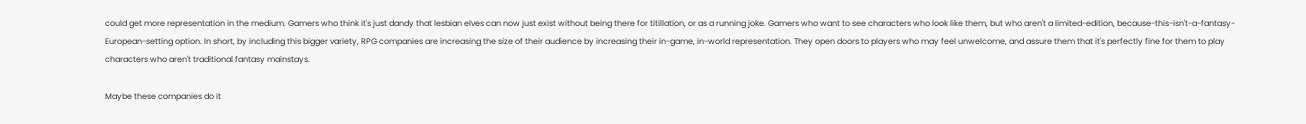could get more representation in the medium. Gamers who think it's just dandy that lesbian elves can now just exist without being there for titillation, or as a running joke. Gamers who want to see characters who look like them, but who aren't a limited-edition, because-this-isn't-a-fantasy-European-setting option. In short, by including this bigger variety, RPG companies are increasing the size of their audience by increasing their in-game, in-world representation. They open doors to players who may feel unwelcome, and assure them that it's perfectly fine for them to play characters who aren't traditional fantasy mainstays.

Maybe these companies do it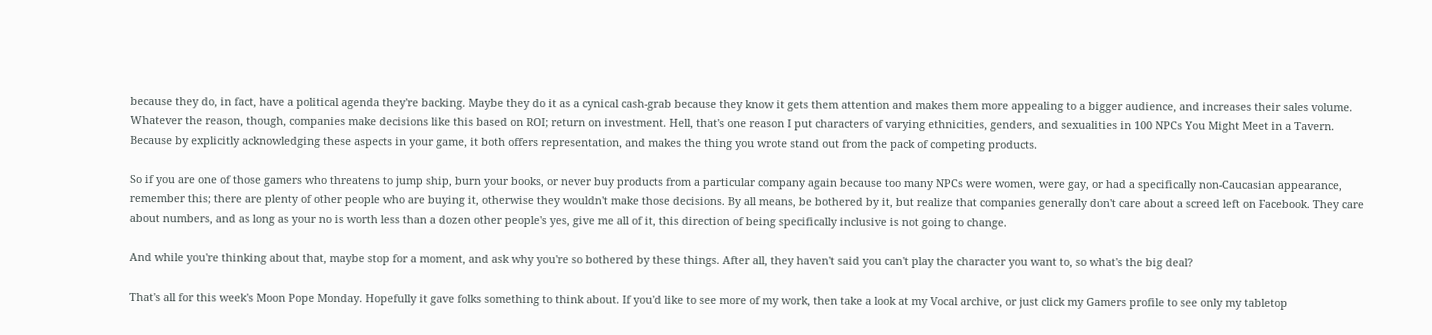because they do, in fact, have a political agenda they're backing. Maybe they do it as a cynical cash-grab because they know it gets them attention and makes them more appealing to a bigger audience, and increases their sales volume. Whatever the reason, though, companies make decisions like this based on ROI; return on investment. Hell, that's one reason I put characters of varying ethnicities, genders, and sexualities in 100 NPCs You Might Meet in a Tavern. Because by explicitly acknowledging these aspects in your game, it both offers representation, and makes the thing you wrote stand out from the pack of competing products.

So if you are one of those gamers who threatens to jump ship, burn your books, or never buy products from a particular company again because too many NPCs were women, were gay, or had a specifically non-Caucasian appearance, remember this; there are plenty of other people who are buying it, otherwise they wouldn't make those decisions. By all means, be bothered by it, but realize that companies generally don't care about a screed left on Facebook. They care about numbers, and as long as your no is worth less than a dozen other people's yes, give me all of it, this direction of being specifically inclusive is not going to change.

And while you're thinking about that, maybe stop for a moment, and ask why you're so bothered by these things. After all, they haven't said you can't play the character you want to, so what's the big deal?

That's all for this week's Moon Pope Monday. Hopefully it gave folks something to think about. If you'd like to see more of my work, then take a look at my Vocal archive, or just click my Gamers profile to see only my tabletop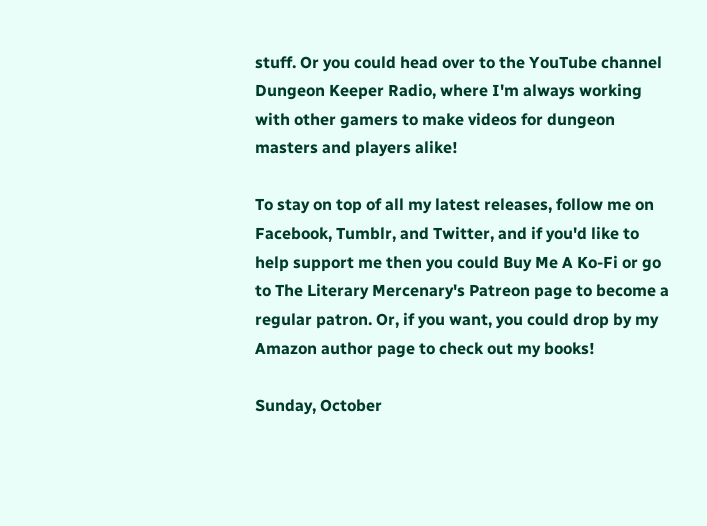stuff. Or you could head over to the YouTube channel Dungeon Keeper Radio, where I'm always working with other gamers to make videos for dungeon masters and players alike!

To stay on top of all my latest releases, follow me on Facebook, Tumblr, and Twitter, and if you'd like to help support me then you could Buy Me A Ko-Fi or go to The Literary Mercenary's Patreon page to become a regular patron. Or, if you want, you could drop by my Amazon author page to check out my books!

Sunday, October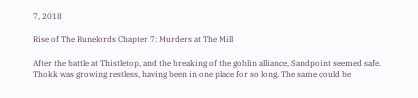7, 2018

Rise of The Runelords Chapter 7: Murders at The Mill

After the battle at Thistletop, and the breaking of the goblin alliance, Sandpoint seemed safe. Thokk was growing restless, having been in one place for so long. The same could be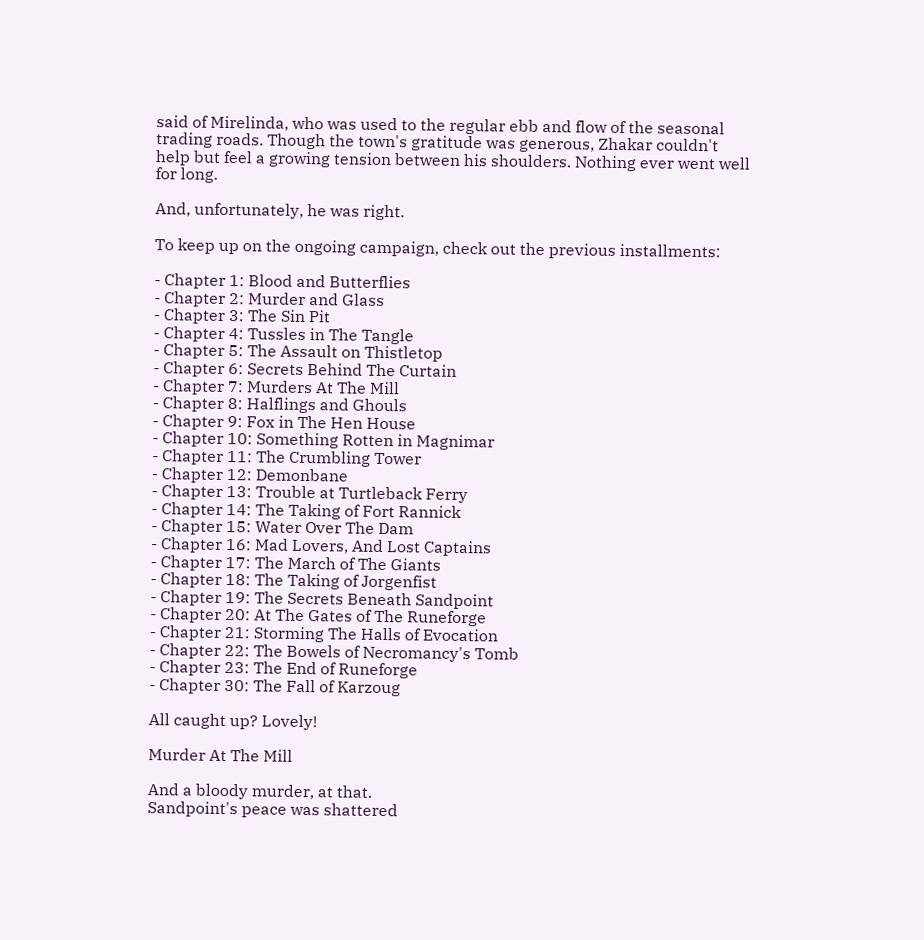said of Mirelinda, who was used to the regular ebb and flow of the seasonal trading roads. Though the town's gratitude was generous, Zhakar couldn't help but feel a growing tension between his shoulders. Nothing ever went well for long.

And, unfortunately, he was right.

To keep up on the ongoing campaign, check out the previous installments:

- Chapter 1: Blood and Butterflies
- Chapter 2: Murder and Glass
- Chapter 3: The Sin Pit
- Chapter 4: Tussles in The Tangle
- Chapter 5: The Assault on Thistletop
- Chapter 6: Secrets Behind The Curtain
- Chapter 7: Murders At The Mill
- Chapter 8: Halflings and Ghouls
- Chapter 9: Fox in The Hen House
- Chapter 10: Something Rotten in Magnimar
- Chapter 11: The Crumbling Tower
- Chapter 12: Demonbane
- Chapter 13: Trouble at Turtleback Ferry
- Chapter 14: The Taking of Fort Rannick
- Chapter 15: Water Over The Dam
- Chapter 16: Mad Lovers, And Lost Captains
- Chapter 17: The March of The Giants
- Chapter 18: The Taking of Jorgenfist
- Chapter 19: The Secrets Beneath Sandpoint
- Chapter 20: At The Gates of The Runeforge
- Chapter 21: Storming The Halls of Evocation
- Chapter 22: The Bowels of Necromancy's Tomb
- Chapter 23: The End of Runeforge
- Chapter 30: The Fall of Karzoug

All caught up? Lovely!

Murder At The Mill

And a bloody murder, at that.
Sandpoint's peace was shattered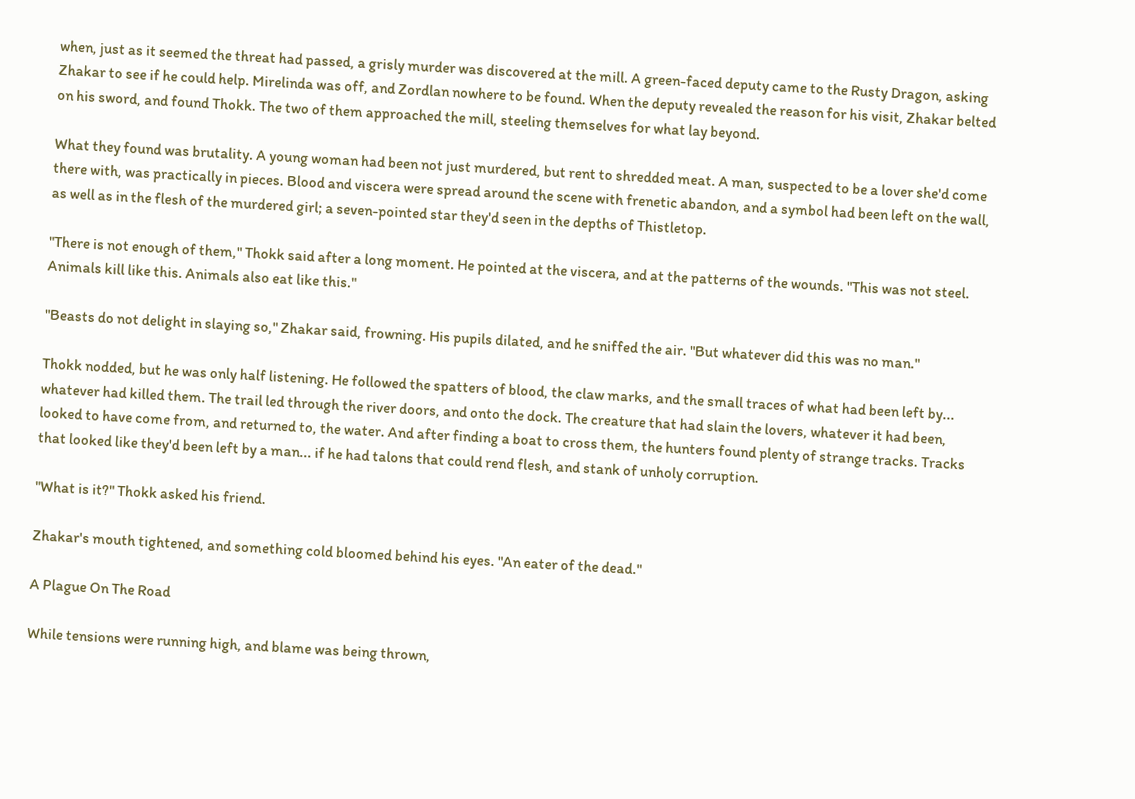when, just as it seemed the threat had passed, a grisly murder was discovered at the mill. A green-faced deputy came to the Rusty Dragon, asking Zhakar to see if he could help. Mirelinda was off, and Zordlan nowhere to be found. When the deputy revealed the reason for his visit, Zhakar belted on his sword, and found Thokk. The two of them approached the mill, steeling themselves for what lay beyond.

What they found was brutality. A young woman had been not just murdered, but rent to shredded meat. A man, suspected to be a lover she'd come there with, was practically in pieces. Blood and viscera were spread around the scene with frenetic abandon, and a symbol had been left on the wall, as well as in the flesh of the murdered girl; a seven-pointed star they'd seen in the depths of Thistletop.

"There is not enough of them," Thokk said after a long moment. He pointed at the viscera, and at the patterns of the wounds. "This was not steel. Animals kill like this. Animals also eat like this."

"Beasts do not delight in slaying so," Zhakar said, frowning. His pupils dilated, and he sniffed the air. "But whatever did this was no man."

Thokk nodded, but he was only half listening. He followed the spatters of blood, the claw marks, and the small traces of what had been left by... whatever had killed them. The trail led through the river doors, and onto the dock. The creature that had slain the lovers, whatever it had been, looked to have come from, and returned to, the water. And after finding a boat to cross them, the hunters found plenty of strange tracks. Tracks that looked like they'd been left by a man... if he had talons that could rend flesh, and stank of unholy corruption.

"What is it?" Thokk asked his friend.

Zhakar's mouth tightened, and something cold bloomed behind his eyes. "An eater of the dead."

A Plague On The Road

While tensions were running high, and blame was being thrown,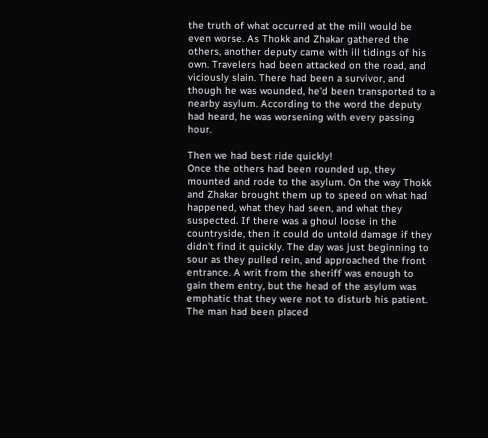the truth of what occurred at the mill would be even worse. As Thokk and Zhakar gathered the others, another deputy came with ill tidings of his own. Travelers had been attacked on the road, and viciously slain. There had been a survivor, and though he was wounded, he'd been transported to a nearby asylum. According to the word the deputy had heard, he was worsening with every passing hour.

Then we had best ride quickly!
Once the others had been rounded up, they mounted and rode to the asylum. On the way Thokk and Zhakar brought them up to speed on what had happened, what they had seen, and what they suspected. If there was a ghoul loose in the countryside, then it could do untold damage if they didn't find it quickly. The day was just beginning to sour as they pulled rein, and approached the front entrance. A writ from the sheriff was enough to gain them entry, but the head of the asylum was emphatic that they were not to disturb his patient. The man had been placed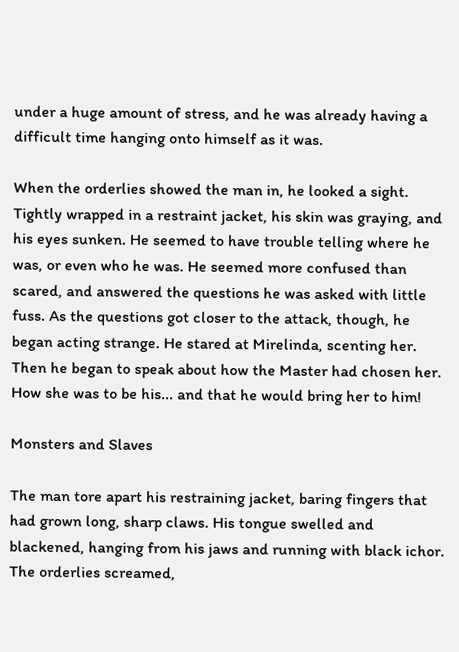under a huge amount of stress, and he was already having a difficult time hanging onto himself as it was.

When the orderlies showed the man in, he looked a sight. Tightly wrapped in a restraint jacket, his skin was graying, and his eyes sunken. He seemed to have trouble telling where he was, or even who he was. He seemed more confused than scared, and answered the questions he was asked with little fuss. As the questions got closer to the attack, though, he began acting strange. He stared at Mirelinda, scenting her. Then he began to speak about how the Master had chosen her. How she was to be his... and that he would bring her to him!

Monsters and Slaves

The man tore apart his restraining jacket, baring fingers that had grown long, sharp claws. His tongue swelled and blackened, hanging from his jaws and running with black ichor. The orderlies screamed,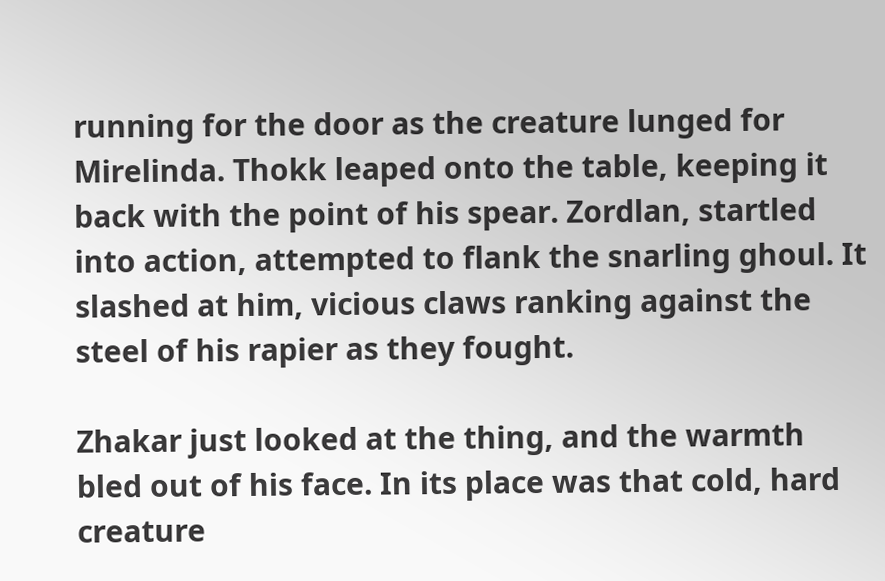running for the door as the creature lunged for Mirelinda. Thokk leaped onto the table, keeping it back with the point of his spear. Zordlan, startled into action, attempted to flank the snarling ghoul. It slashed at him, vicious claws ranking against the steel of his rapier as they fought.

Zhakar just looked at the thing, and the warmth bled out of his face. In its place was that cold, hard creature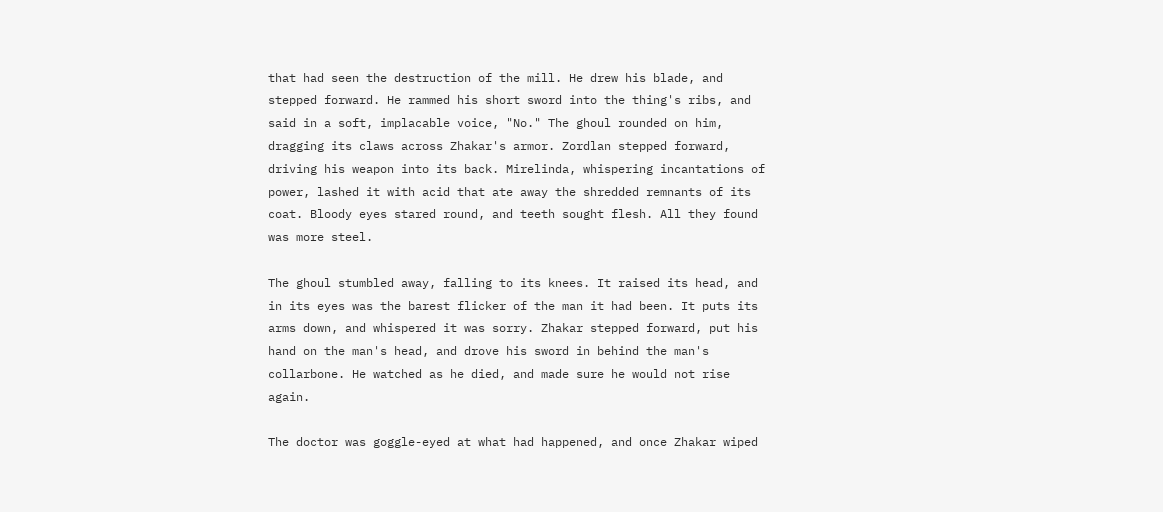that had seen the destruction of the mill. He drew his blade, and stepped forward. He rammed his short sword into the thing's ribs, and said in a soft, implacable voice, "No." The ghoul rounded on him, dragging its claws across Zhakar's armor. Zordlan stepped forward, driving his weapon into its back. Mirelinda, whispering incantations of power, lashed it with acid that ate away the shredded remnants of its coat. Bloody eyes stared round, and teeth sought flesh. All they found was more steel.

The ghoul stumbled away, falling to its knees. It raised its head, and in its eyes was the barest flicker of the man it had been. It puts its arms down, and whispered it was sorry. Zhakar stepped forward, put his hand on the man's head, and drove his sword in behind the man's collarbone. He watched as he died, and made sure he would not rise again.

The doctor was goggle-eyed at what had happened, and once Zhakar wiped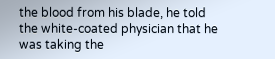the blood from his blade, he told the white-coated physician that he was taking the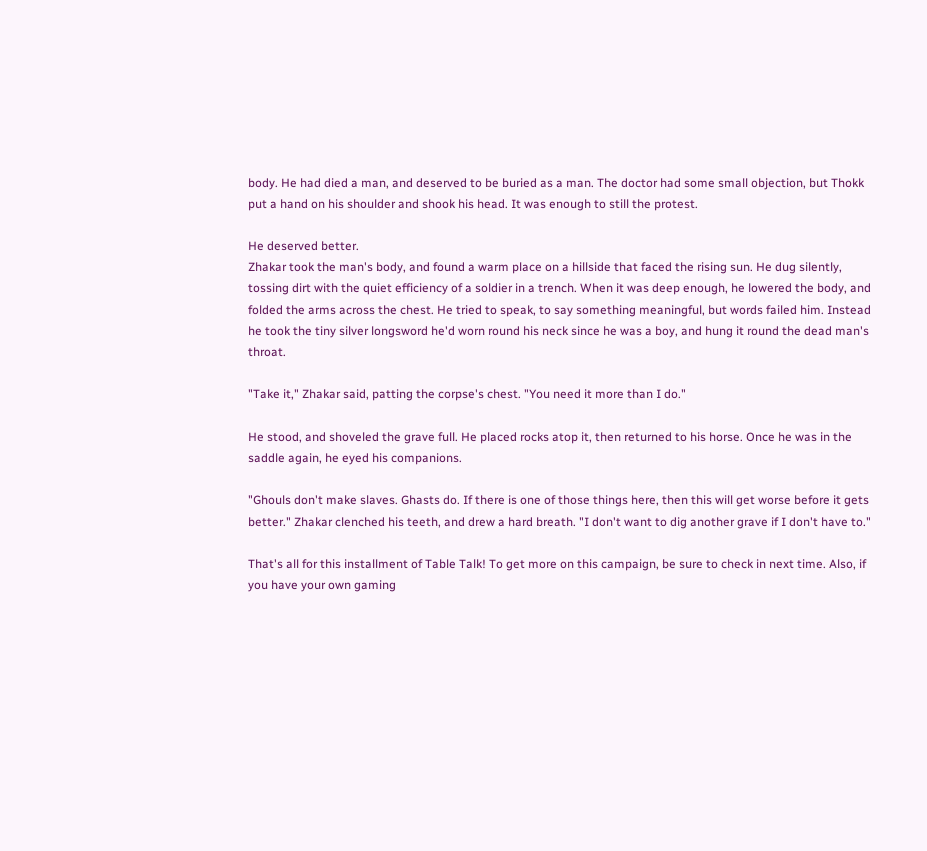body. He had died a man, and deserved to be buried as a man. The doctor had some small objection, but Thokk put a hand on his shoulder and shook his head. It was enough to still the protest.

He deserved better.
Zhakar took the man's body, and found a warm place on a hillside that faced the rising sun. He dug silently, tossing dirt with the quiet efficiency of a soldier in a trench. When it was deep enough, he lowered the body, and folded the arms across the chest. He tried to speak, to say something meaningful, but words failed him. Instead he took the tiny silver longsword he'd worn round his neck since he was a boy, and hung it round the dead man's throat.

"Take it," Zhakar said, patting the corpse's chest. "You need it more than I do."

He stood, and shoveled the grave full. He placed rocks atop it, then returned to his horse. Once he was in the saddle again, he eyed his companions.

"Ghouls don't make slaves. Ghasts do. If there is one of those things here, then this will get worse before it gets better." Zhakar clenched his teeth, and drew a hard breath. "I don't want to dig another grave if I don't have to."

That's all for this installment of Table Talk! To get more on this campaign, be sure to check in next time. Also, if you have your own gaming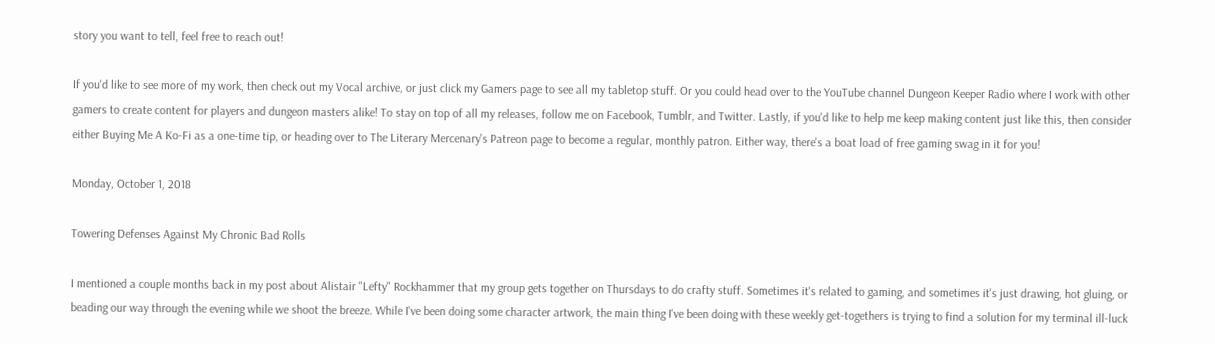story you want to tell, feel free to reach out!

If you'd like to see more of my work, then check out my Vocal archive, or just click my Gamers page to see all my tabletop stuff. Or you could head over to the YouTube channel Dungeon Keeper Radio where I work with other gamers to create content for players and dungeon masters alike! To stay on top of all my releases, follow me on Facebook, Tumblr, and Twitter. Lastly, if you'd like to help me keep making content just like this, then consider either Buying Me A Ko-Fi as a one-time tip, or heading over to The Literary Mercenary's Patreon page to become a regular, monthly patron. Either way, there's a boat load of free gaming swag in it for you!

Monday, October 1, 2018

Towering Defenses Against My Chronic Bad Rolls

I mentioned a couple months back in my post about Alistair "Lefty" Rockhammer that my group gets together on Thursdays to do crafty stuff. Sometimes it's related to gaming, and sometimes it's just drawing, hot gluing, or beading our way through the evening while we shoot the breeze. While I've been doing some character artwork, the main thing I've been doing with these weekly get-togethers is trying to find a solution for my terminal ill-luck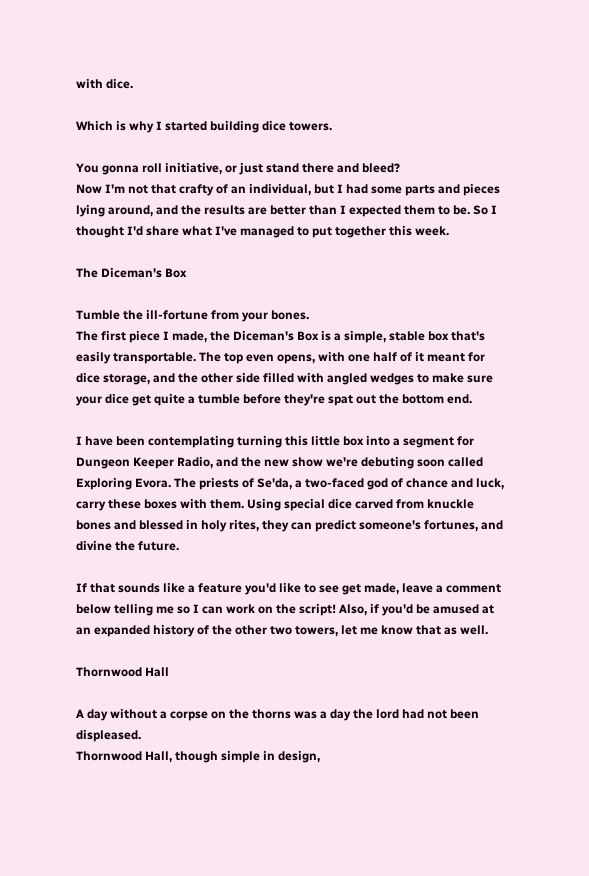with dice.

Which is why I started building dice towers.

You gonna roll initiative, or just stand there and bleed?
Now I'm not that crafty of an individual, but I had some parts and pieces lying around, and the results are better than I expected them to be. So I thought I'd share what I've managed to put together this week.

The Diceman's Box

Tumble the ill-fortune from your bones.
The first piece I made, the Diceman's Box is a simple, stable box that's easily transportable. The top even opens, with one half of it meant for dice storage, and the other side filled with angled wedges to make sure your dice get quite a tumble before they're spat out the bottom end.

I have been contemplating turning this little box into a segment for Dungeon Keeper Radio, and the new show we're debuting soon called Exploring Evora. The priests of Se'da, a two-faced god of chance and luck, carry these boxes with them. Using special dice carved from knuckle bones and blessed in holy rites, they can predict someone's fortunes, and divine the future.

If that sounds like a feature you'd like to see get made, leave a comment below telling me so I can work on the script! Also, if you'd be amused at an expanded history of the other two towers, let me know that as well.

Thornwood Hall

A day without a corpse on the thorns was a day the lord had not been displeased.
Thornwood Hall, though simple in design,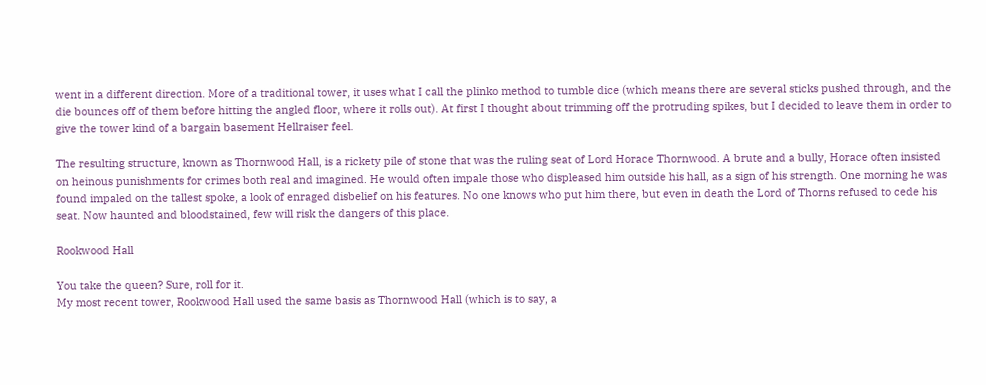went in a different direction. More of a traditional tower, it uses what I call the plinko method to tumble dice (which means there are several sticks pushed through, and the die bounces off of them before hitting the angled floor, where it rolls out). At first I thought about trimming off the protruding spikes, but I decided to leave them in order to give the tower kind of a bargain basement Hellraiser feel.

The resulting structure, known as Thornwood Hall, is a rickety pile of stone that was the ruling seat of Lord Horace Thornwood. A brute and a bully, Horace often insisted on heinous punishments for crimes both real and imagined. He would often impale those who displeased him outside his hall, as a sign of his strength. One morning he was found impaled on the tallest spoke, a look of enraged disbelief on his features. No one knows who put him there, but even in death the Lord of Thorns refused to cede his seat. Now haunted and bloodstained, few will risk the dangers of this place.

Rookwood Hall

You take the queen? Sure, roll for it.
My most recent tower, Rookwood Hall used the same basis as Thornwood Hall (which is to say, a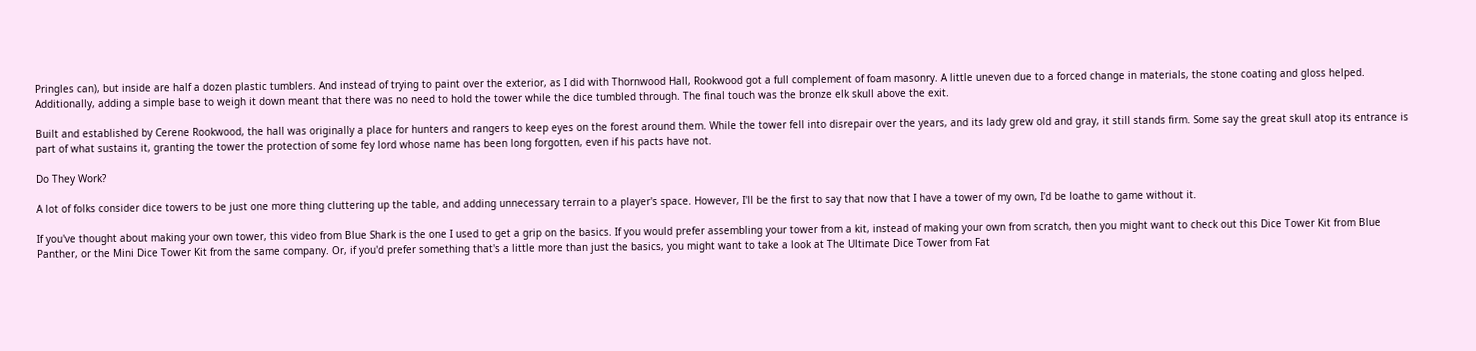Pringles can), but inside are half a dozen plastic tumblers. And instead of trying to paint over the exterior, as I did with Thornwood Hall, Rookwood got a full complement of foam masonry. A little uneven due to a forced change in materials, the stone coating and gloss helped. Additionally, adding a simple base to weigh it down meant that there was no need to hold the tower while the dice tumbled through. The final touch was the bronze elk skull above the exit.

Built and established by Cerene Rookwood, the hall was originally a place for hunters and rangers to keep eyes on the forest around them. While the tower fell into disrepair over the years, and its lady grew old and gray, it still stands firm. Some say the great skull atop its entrance is part of what sustains it, granting the tower the protection of some fey lord whose name has been long forgotten, even if his pacts have not.

Do They Work?

A lot of folks consider dice towers to be just one more thing cluttering up the table, and adding unnecessary terrain to a player's space. However, I'll be the first to say that now that I have a tower of my own, I'd be loathe to game without it.

If you've thought about making your own tower, this video from Blue Shark is the one I used to get a grip on the basics. If you would prefer assembling your tower from a kit, instead of making your own from scratch, then you might want to check out this Dice Tower Kit from Blue Panther, or the Mini Dice Tower Kit from the same company. Or, if you'd prefer something that's a little more than just the basics, you might want to take a look at The Ultimate Dice Tower from Fat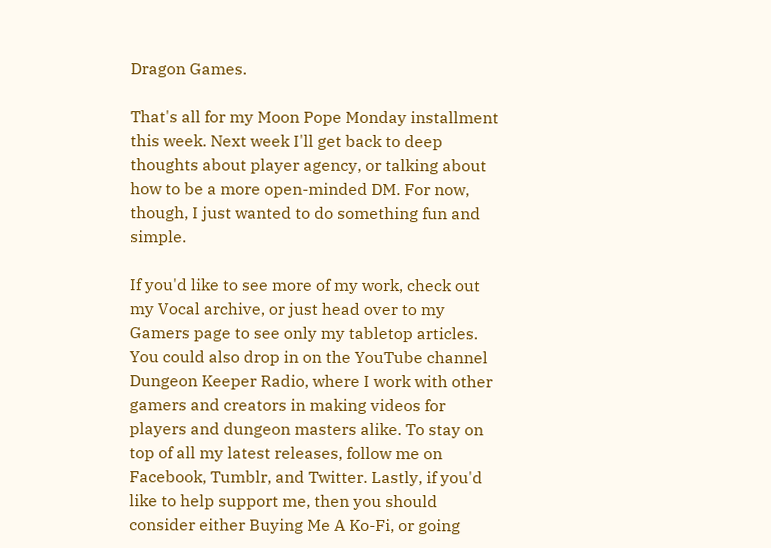Dragon Games.

That's all for my Moon Pope Monday installment this week. Next week I'll get back to deep thoughts about player agency, or talking about how to be a more open-minded DM. For now, though, I just wanted to do something fun and simple.

If you'd like to see more of my work, check out my Vocal archive, or just head over to my Gamers page to see only my tabletop articles. You could also drop in on the YouTube channel Dungeon Keeper Radio, where I work with other gamers and creators in making videos for players and dungeon masters alike. To stay on top of all my latest releases, follow me on Facebook, Tumblr, and Twitter. Lastly, if you'd like to help support me, then you should consider either Buying Me A Ko-Fi, or going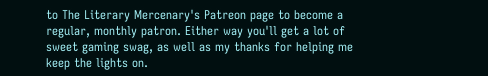to The Literary Mercenary's Patreon page to become a regular, monthly patron. Either way you'll get a lot of sweet gaming swag, as well as my thanks for helping me keep the lights on.